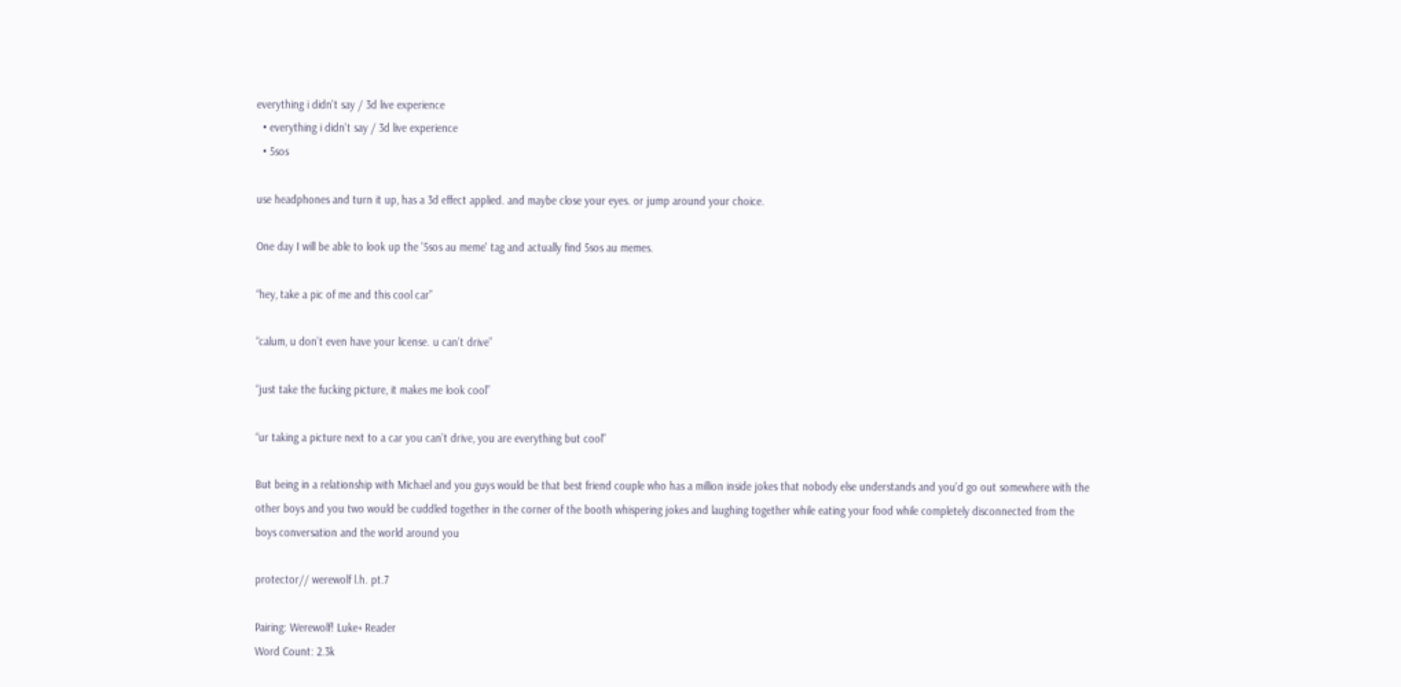everything i didn't say / 3d live experience
  • everything i didn't say / 3d live experience
  • 5sos

use headphones and turn it up, has a 3d effect applied. and maybe close your eyes. or jump around your choice.

One day I will be able to look up the '5sos au meme' tag and actually find 5sos au memes.

“hey, take a pic of me and this cool car”

“calum, u don’t even have your license. u can’t drive”

“just take the fucking picture, it makes me look cool”

“ur taking a picture next to a car you can’t drive, you are everything but cool”

But being in a relationship with Michael and you guys would be that best friend couple who has a million inside jokes that nobody else understands and you’d go out somewhere with the other boys and you two would be cuddled together in the corner of the booth whispering jokes and laughing together while eating your food while completely disconnected from the boys conversation and the world around you

protector// werewolf l.h. pt.7

Pairing: Werewolf! Luke+ Reader
Word Count: 2.3k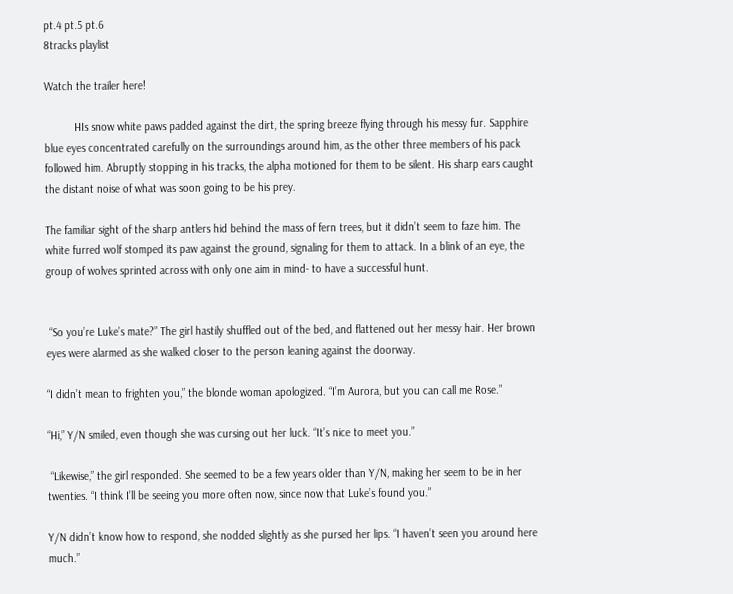pt.4 pt.5 pt.6
8tracks playlist

Watch the trailer here!

          HIs snow white paws padded against the dirt, the spring breeze flying through his messy fur. Sapphire blue eyes concentrated carefully on the surroundings around him, as the other three members of his pack followed him. Abruptly stopping in his tracks, the alpha motioned for them to be silent. His sharp ears caught the distant noise of what was soon going to be his prey.

The familiar sight of the sharp antlers hid behind the mass of fern trees, but it didn’t seem to faze him. The white furred wolf stomped its paw against the ground, signaling for them to attack. In a blink of an eye, the group of wolves sprinted across with only one aim in mind- to have a successful hunt.


 “So you’re Luke’s mate?” The girl hastily shuffled out of the bed, and flattened out her messy hair. Her brown eyes were alarmed as she walked closer to the person leaning against the doorway.

“I didn’t mean to frighten you,” the blonde woman apologized. “I’m Aurora, but you can call me Rose.”

“Hi,” Y/N smiled, even though she was cursing out her luck. “It’s nice to meet you.”

 “Likewise,” the girl responded. She seemed to be a few years older than Y/N, making her seem to be in her twenties. “I think I’ll be seeing you more often now, since now that Luke’s found you.”

Y/N didn’t know how to respond, she nodded slightly as she pursed her lips. “I haven’t seen you around here much.”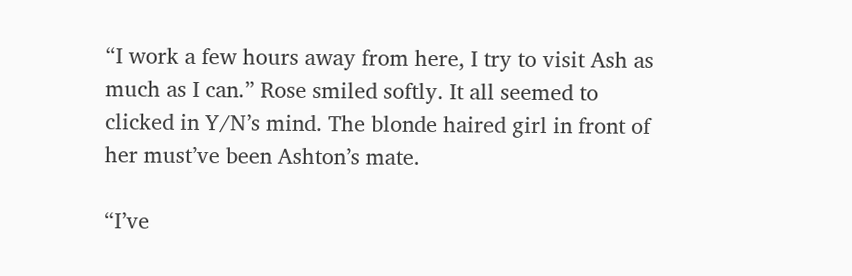“I work a few hours away from here, I try to visit Ash as much as I can.” Rose smiled softly. It all seemed to clicked in Y/N’s mind. The blonde haired girl in front of her must’ve been Ashton’s mate.

“I’ve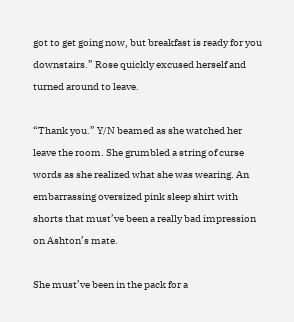got to get going now, but breakfast is ready for you downstairs.” Rose quickly excused herself and turned around to leave.

“Thank you.” Y/N beamed as she watched her leave the room. She grumbled a string of curse words as she realized what she was wearing. An embarrassing oversized pink sleep shirt with shorts that must’ve been a really bad impression on Ashton’s mate.

She must’ve been in the pack for a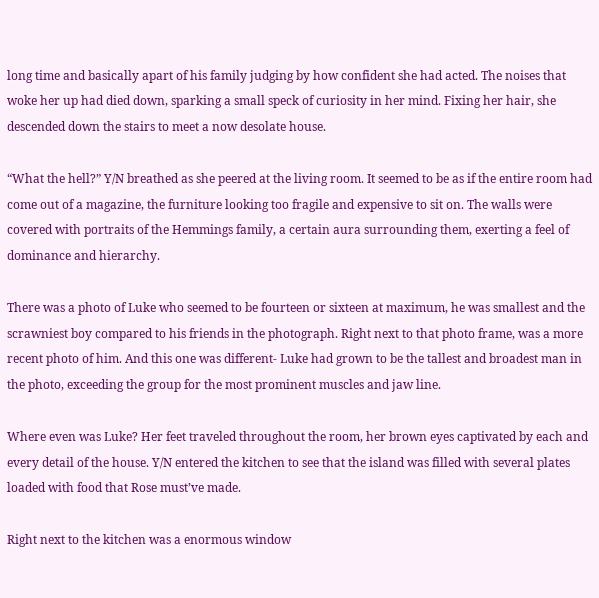long time and basically apart of his family judging by how confident she had acted. The noises that woke her up had died down, sparking a small speck of curiosity in her mind. Fixing her hair, she descended down the stairs to meet a now desolate house.

“What the hell?” Y/N breathed as she peered at the living room. It seemed to be as if the entire room had come out of a magazine, the furniture looking too fragile and expensive to sit on. The walls were covered with portraits of the Hemmings family, a certain aura surrounding them, exerting a feel of dominance and hierarchy.

There was a photo of Luke who seemed to be fourteen or sixteen at maximum, he was smallest and the scrawniest boy compared to his friends in the photograph. Right next to that photo frame, was a more recent photo of him. And this one was different- Luke had grown to be the tallest and broadest man in the photo, exceeding the group for the most prominent muscles and jaw line.

Where even was Luke? Her feet traveled throughout the room, her brown eyes captivated by each and every detail of the house. Y/N entered the kitchen to see that the island was filled with several plates loaded with food that Rose must’ve made.

Right next to the kitchen was a enormous window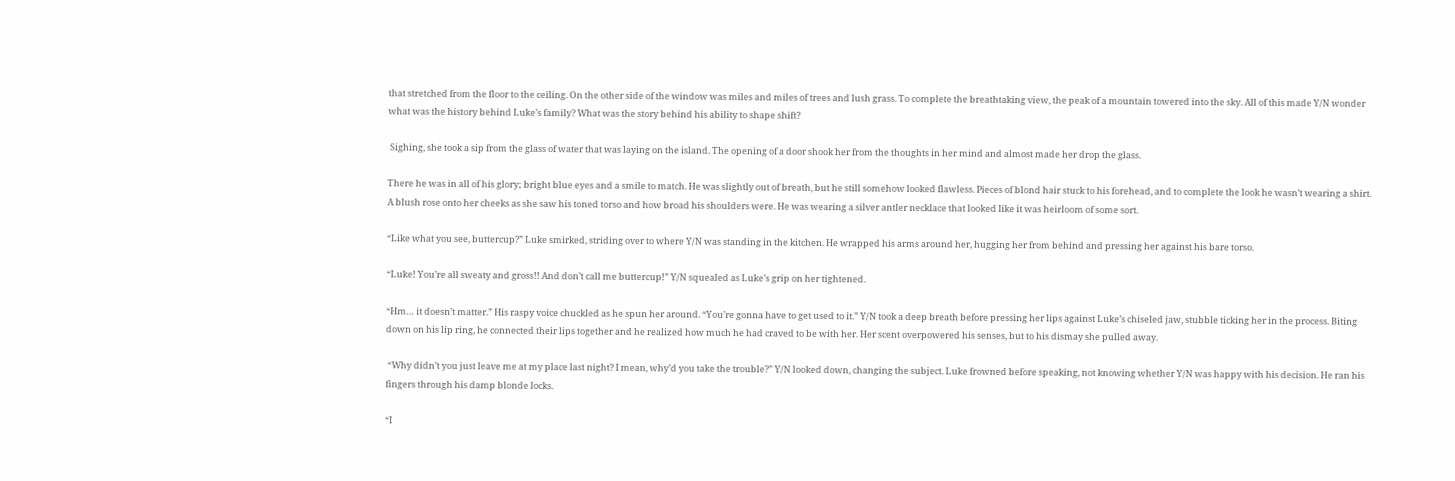that stretched from the floor to the ceiling. On the other side of the window was miles and miles of trees and lush grass. To complete the breathtaking view, the peak of a mountain towered into the sky. All of this made Y/N wonder what was the history behind Luke’s family? What was the story behind his ability to shape shift?

 Sighing, she took a sip from the glass of water that was laying on the island. The opening of a door shook her from the thoughts in her mind and almost made her drop the glass.

There he was in all of his glory; bright blue eyes and a smile to match. He was slightly out of breath, but he still somehow looked flawless. Pieces of blond hair stuck to his forehead, and to complete the look he wasn’t wearing a shirt. A blush rose onto her cheeks as she saw his toned torso and how broad his shoulders were. He was wearing a silver antler necklace that looked like it was heirloom of some sort.

“Like what you see, buttercup?” Luke smirked, striding over to where Y/N was standing in the kitchen. He wrapped his arms around her, hugging her from behind and pressing her against his bare torso.

“Luke! You’re all sweaty and gross!! And don’t call me buttercup!” Y/N squealed as Luke’s grip on her tightened.

“Hm… it doesn’t matter.” His raspy voice chuckled as he spun her around. “You’re gonna have to get used to it.” Y/N took a deep breath before pressing her lips against Luke’s chiseled jaw, stubble ticking her in the process. Biting down on his lip ring, he connected their lips together and he realized how much he had craved to be with her. Her scent overpowered his senses, but to his dismay she pulled away.

 “Why didn’t you just leave me at my place last night? I mean, why’d you take the trouble?” Y/N looked down, changing the subject. Luke frowned before speaking, not knowing whether Y/N was happy with his decision. He ran his fingers through his damp blonde locks.

“I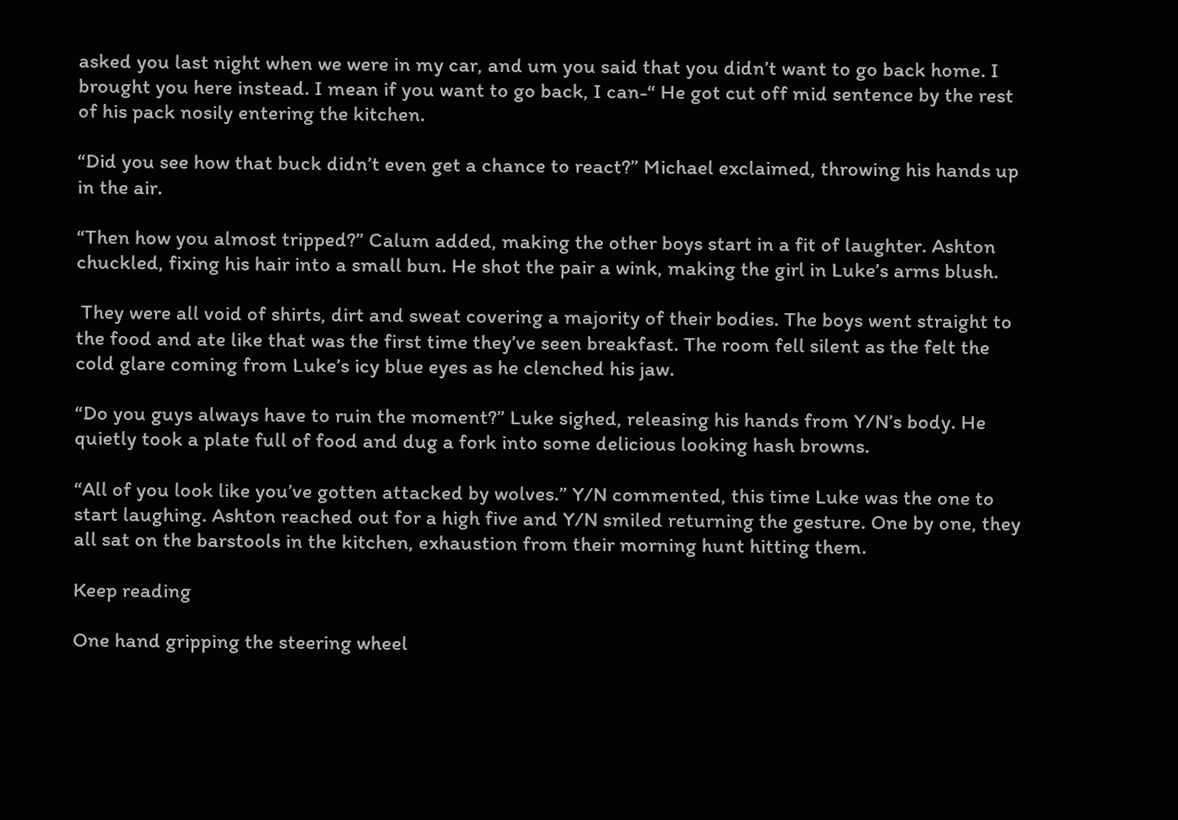asked you last night when we were in my car, and um you said that you didn’t want to go back home. I brought you here instead. I mean if you want to go back, I can-“ He got cut off mid sentence by the rest of his pack nosily entering the kitchen.

“Did you see how that buck didn’t even get a chance to react?” Michael exclaimed, throwing his hands up in the air.

“Then how you almost tripped?” Calum added, making the other boys start in a fit of laughter. Ashton chuckled, fixing his hair into a small bun. He shot the pair a wink, making the girl in Luke’s arms blush.

 They were all void of shirts, dirt and sweat covering a majority of their bodies. The boys went straight to the food and ate like that was the first time they’ve seen breakfast. The room fell silent as the felt the cold glare coming from Luke’s icy blue eyes as he clenched his jaw.

“Do you guys always have to ruin the moment?” Luke sighed, releasing his hands from Y/N’s body. He quietly took a plate full of food and dug a fork into some delicious looking hash browns.

“All of you look like you’ve gotten attacked by wolves.” Y/N commented, this time Luke was the one to start laughing. Ashton reached out for a high five and Y/N smiled returning the gesture. One by one, they all sat on the barstools in the kitchen, exhaustion from their morning hunt hitting them.

Keep reading

One hand gripping the steering wheel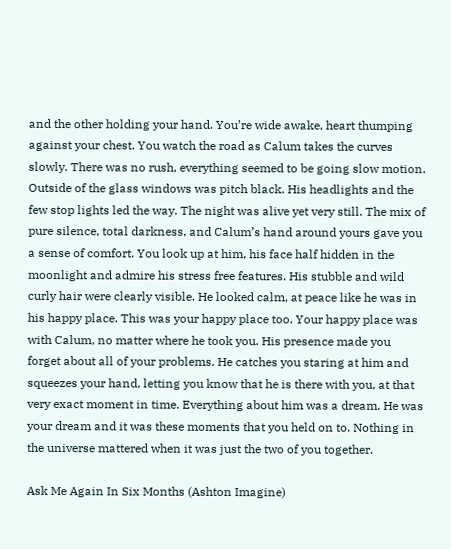and the other holding your hand. You’re wide awake, heart thumping against your chest. You watch the road as Calum takes the curves slowly. There was no rush, everything seemed to be going slow motion. Outside of the glass windows was pitch black. His headlights and the few stop lights led the way. The night was alive yet very still. The mix of pure silence, total darkness, and Calum’s hand around yours gave you a sense of comfort. You look up at him, his face half hidden in the moonlight and admire his stress free features. His stubble and wild curly hair were clearly visible. He looked calm, at peace like he was in his happy place. This was your happy place too. Your happy place was with Calum, no matter where he took you. His presence made you forget about all of your problems. He catches you staring at him and squeezes your hand, letting you know that he is there with you, at that very exact moment in time. Everything about him was a dream. He was your dream and it was these moments that you held on to. Nothing in the universe mattered when it was just the two of you together.

Ask Me Again In Six Months (Ashton Imagine)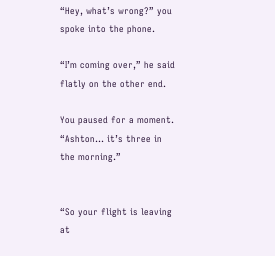“Hey, what’s wrong?” you spoke into the phone.

“I’m coming over,” he said flatly on the other end.

You paused for a moment. “Ashton… it’s three in the morning.”


“So your flight is leaving at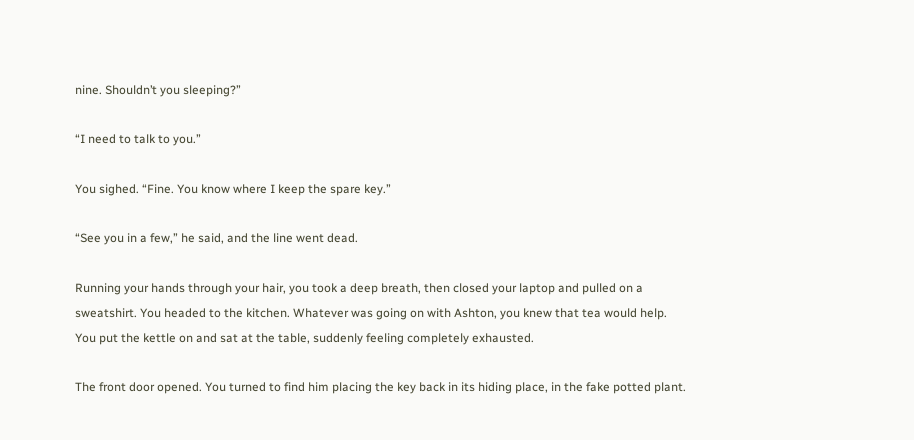nine. Shouldn’t you sleeping?”

“I need to talk to you.”

You sighed. “Fine. You know where I keep the spare key.”

“See you in a few,” he said, and the line went dead.

Running your hands through your hair, you took a deep breath, then closed your laptop and pulled on a sweatshirt. You headed to the kitchen. Whatever was going on with Ashton, you knew that tea would help. You put the kettle on and sat at the table, suddenly feeling completely exhausted.

The front door opened. You turned to find him placing the key back in its hiding place, in the fake potted plant.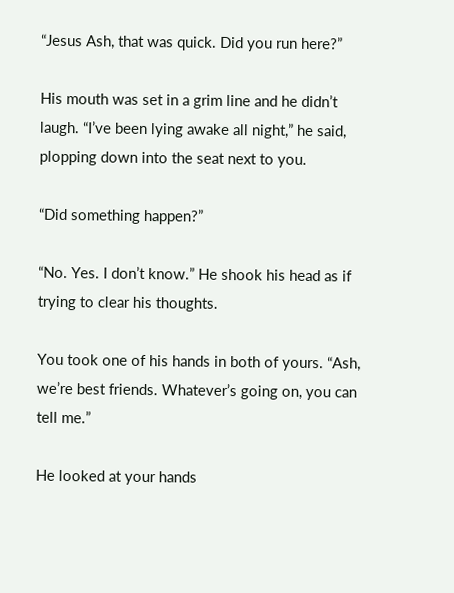“Jesus Ash, that was quick. Did you run here?”

His mouth was set in a grim line and he didn’t laugh. “I’ve been lying awake all night,” he said, plopping down into the seat next to you.

“Did something happen?”

“No. Yes. I don’t know.” He shook his head as if trying to clear his thoughts.

You took one of his hands in both of yours. “Ash, we’re best friends. Whatever’s going on, you can tell me.”

He looked at your hands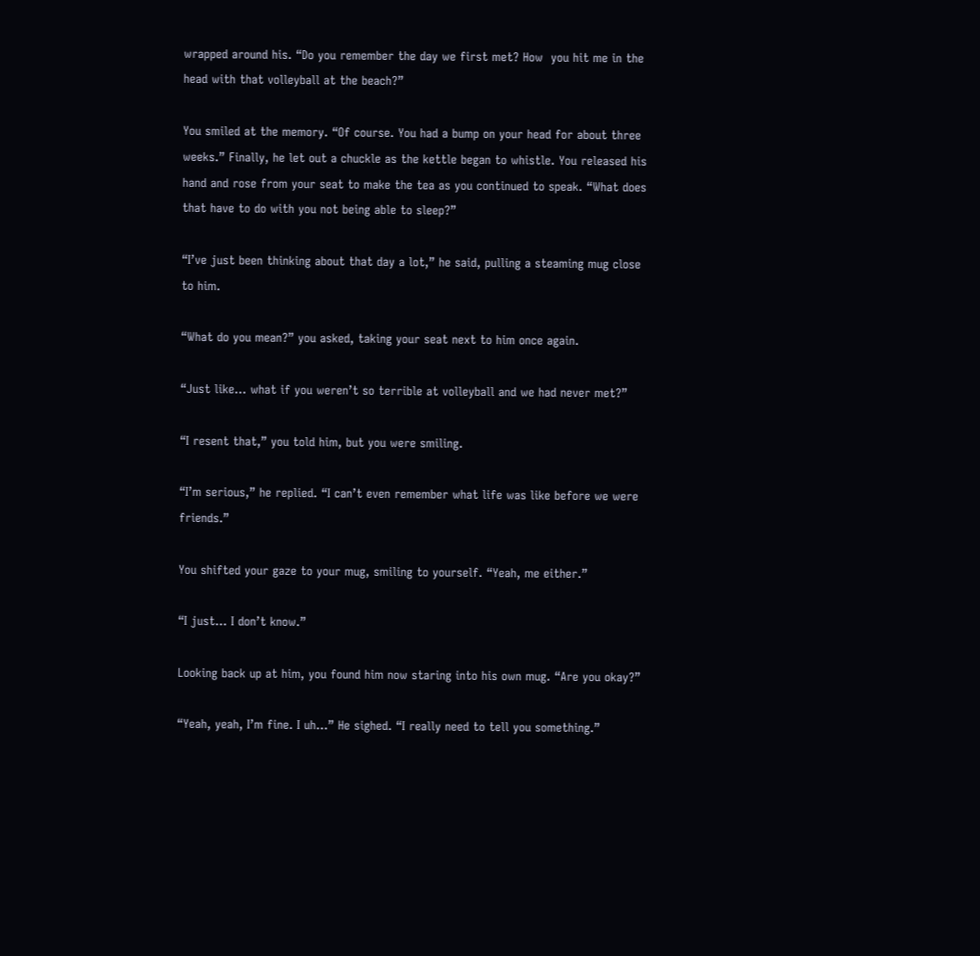wrapped around his. “Do you remember the day we first met? How  you hit me in the head with that volleyball at the beach?”

You smiled at the memory. “Of course. You had a bump on your head for about three weeks.” Finally, he let out a chuckle as the kettle began to whistle. You released his hand and rose from your seat to make the tea as you continued to speak. “What does that have to do with you not being able to sleep?”

“I’ve just been thinking about that day a lot,” he said, pulling a steaming mug close to him.

“What do you mean?” you asked, taking your seat next to him once again.

“Just like… what if you weren’t so terrible at volleyball and we had never met?”

“I resent that,” you told him, but you were smiling.

“I’m serious,” he replied. “I can’t even remember what life was like before we were friends.”

You shifted your gaze to your mug, smiling to yourself. “Yeah, me either.”

“I just… I don’t know.”

Looking back up at him, you found him now staring into his own mug. “Are you okay?”

“Yeah, yeah, I’m fine. I uh…” He sighed. “I really need to tell you something.”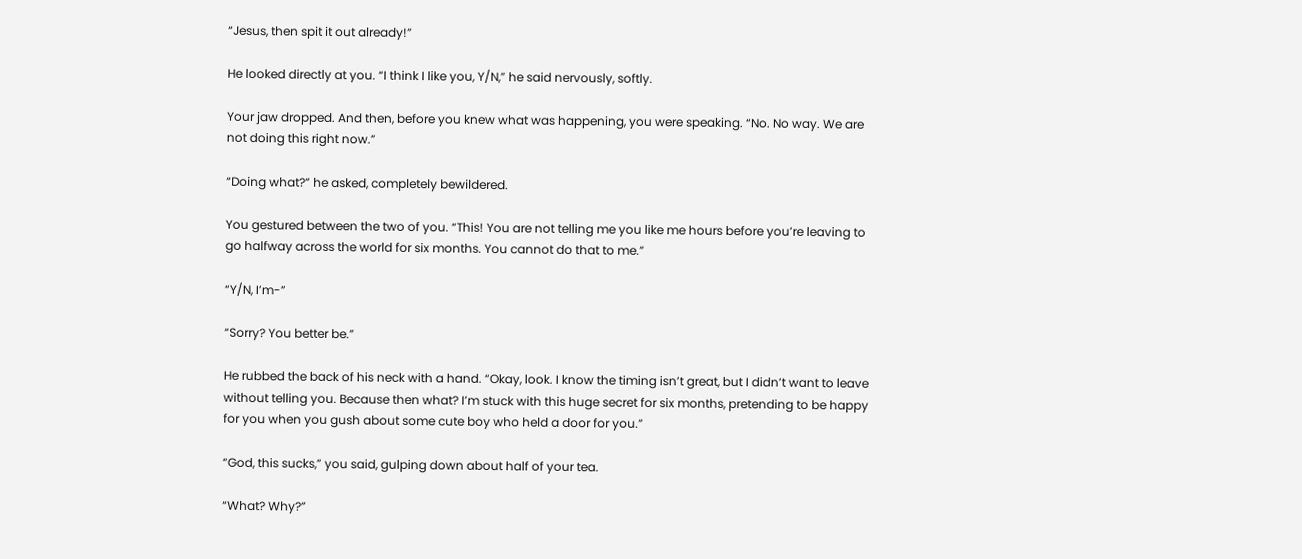“Jesus, then spit it out already!”

He looked directly at you. “I think I like you, Y/N,” he said nervously, softly.

Your jaw dropped. And then, before you knew what was happening, you were speaking. “No. No way. We are not doing this right now.”

“Doing what?” he asked, completely bewildered.

You gestured between the two of you. “This! You are not telling me you like me hours before you’re leaving to go halfway across the world for six months. You cannot do that to me.”

“Y/N, I’m-”

“Sorry? You better be.”

He rubbed the back of his neck with a hand. “Okay, look. I know the timing isn’t great, but I didn’t want to leave without telling you. Because then what? I’m stuck with this huge secret for six months, pretending to be happy for you when you gush about some cute boy who held a door for you.”

“God, this sucks,” you said, gulping down about half of your tea.

“What? Why?”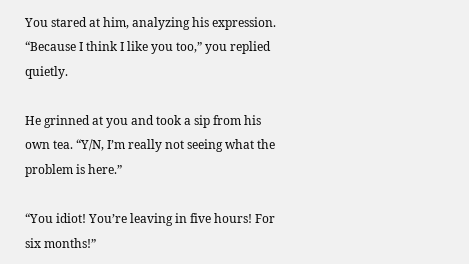You stared at him, analyzing his expression. “Because I think I like you too,” you replied quietly.

He grinned at you and took a sip from his own tea. “Y/N, I’m really not seeing what the problem is here.”

“You idiot! You’re leaving in five hours! For six months!”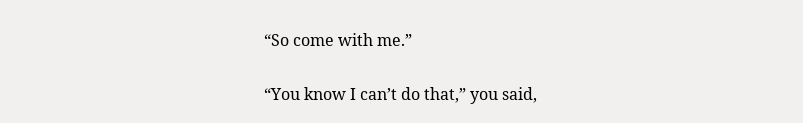“So come with me.”

“You know I can’t do that,” you said,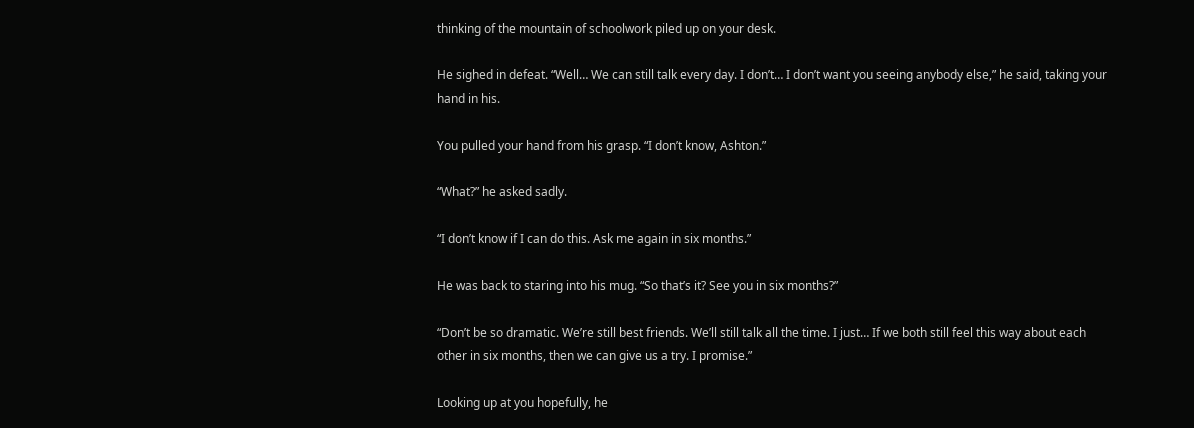thinking of the mountain of schoolwork piled up on your desk.

He sighed in defeat. “Well… We can still talk every day. I don’t… I don’t want you seeing anybody else,” he said, taking your hand in his.

You pulled your hand from his grasp. “I don’t know, Ashton.”

“What?” he asked sadly.

“I don’t know if I can do this. Ask me again in six months.”

He was back to staring into his mug. “So that’s it? See you in six months?”

“Don’t be so dramatic. We’re still best friends. We’ll still talk all the time. I just… If we both still feel this way about each other in six months, then we can give us a try. I promise.”

Looking up at you hopefully, he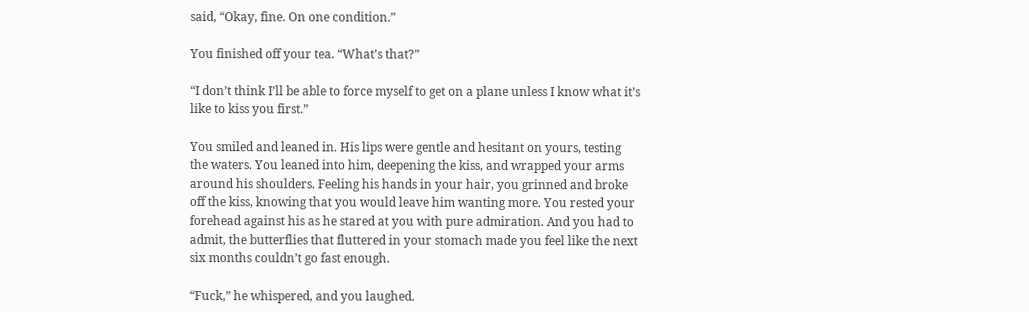said, “Okay, fine. On one condition.”

You finished off your tea. “What’s that?”

“I don’t think I’ll be able to force myself to get on a plane unless I know what it’s like to kiss you first.”

You smiled and leaned in. His lips were gentle and hesitant on yours, testing the waters. You leaned into him, deepening the kiss, and wrapped your arms around his shoulders. Feeling his hands in your hair, you grinned and broke off the kiss, knowing that you would leave him wanting more. You rested your forehead against his as he stared at you with pure admiration. And you had to admit, the butterflies that fluttered in your stomach made you feel like the next six months couldn’t go fast enough.

“Fuck,” he whispered, and you laughed.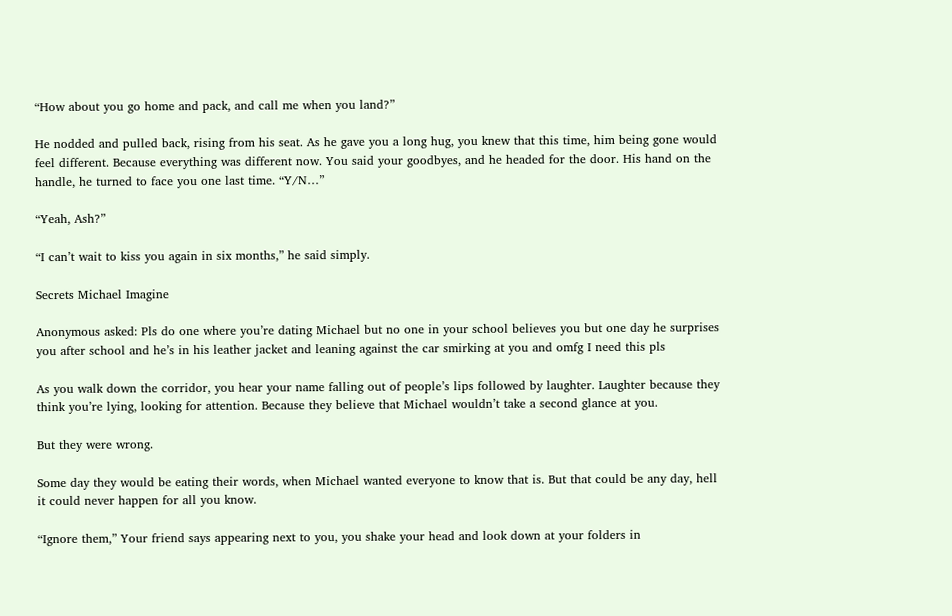“How about you go home and pack, and call me when you land?”

He nodded and pulled back, rising from his seat. As he gave you a long hug, you knew that this time, him being gone would feel different. Because everything was different now. You said your goodbyes, and he headed for the door. His hand on the handle, he turned to face you one last time. “Y/N…”

“Yeah, Ash?”

“I can’t wait to kiss you again in six months,” he said simply.

Secrets Michael Imagine

Anonymous asked: Pls do one where you’re dating Michael but no one in your school believes you but one day he surprises you after school and he’s in his leather jacket and leaning against the car smirking at you and omfg I need this pls

As you walk down the corridor, you hear your name falling out of people’s lips followed by laughter. Laughter because they think you’re lying, looking for attention. Because they believe that Michael wouldn’t take a second glance at you.

But they were wrong.

Some day they would be eating their words, when Michael wanted everyone to know that is. But that could be any day, hell it could never happen for all you know.

“Ignore them,” Your friend says appearing next to you, you shake your head and look down at your folders in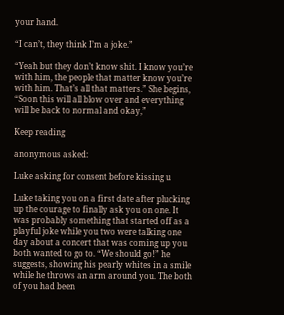your hand.

“I can’t, they think I’m a joke.”

“Yeah but they don’t know shit. I know you’re with him, the people that matter know you’re with him. That’s all that matters.” She begins, “Soon this will all blow over and everything will be back to normal and okay,”

Keep reading

anonymous asked:

Luke asking for consent before kissing u

Luke taking you on a first date after plucking up the courage to finally ask you on one. It was probably something that started off as a playful joke while you two were talking one day about a concert that was coming up you both wanted to go to. “We should go!” he suggests, showing his pearly whites in a smile while he throws an arm around you. The both of you had been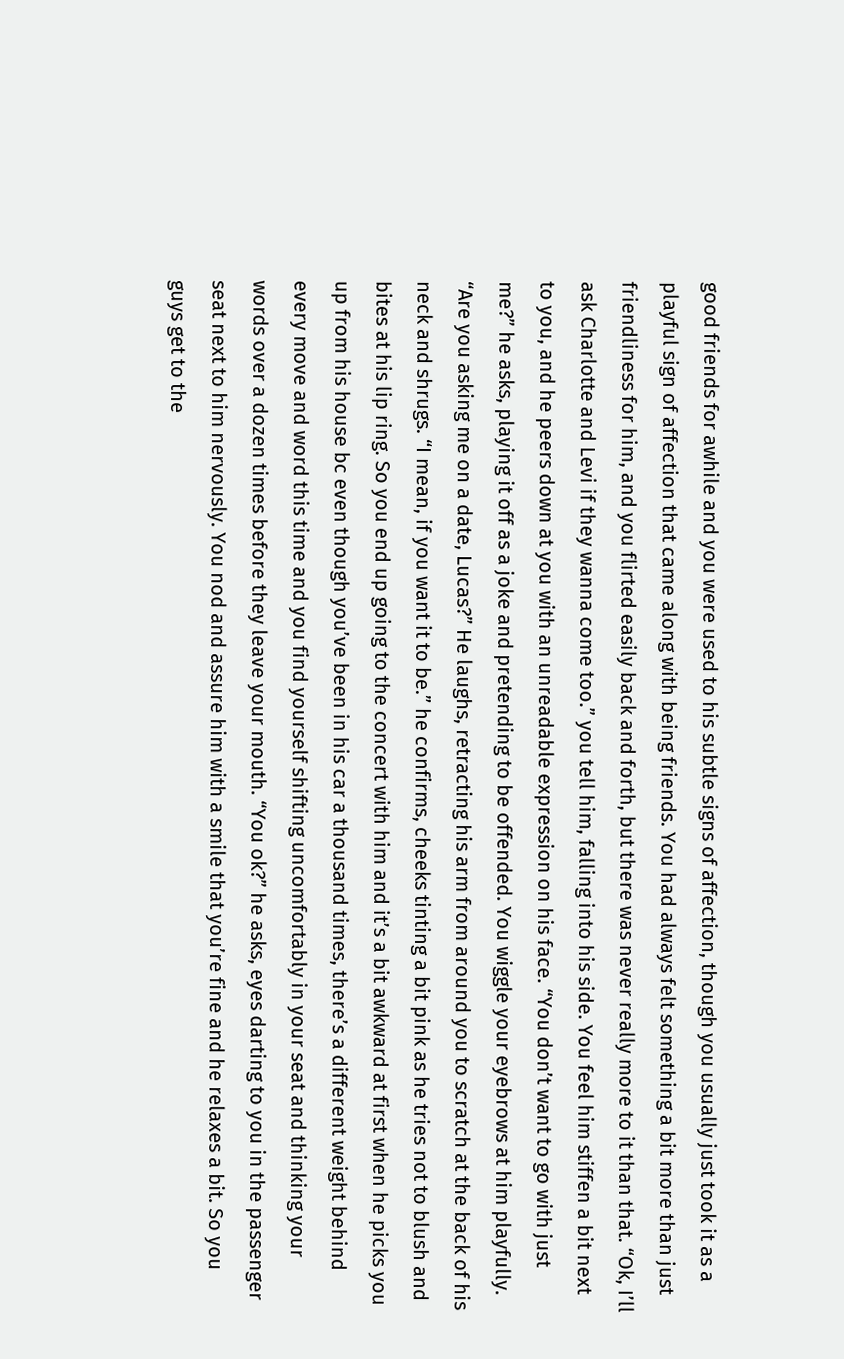good friends for awhile and you were used to his subtle signs of affection, though you usually just took it as a playful sign of affection that came along with being friends. You had always felt something a bit more than just friendliness for him, and you flirted easily back and forth, but there was never really more to it than that. “Ok, I’ll ask Charlotte and Levi if they wanna come too.” you tell him, falling into his side. You feel him stiffen a bit next to you, and he peers down at you with an unreadable expression on his face. “You don’t want to go with just me?” he asks, playing it off as a joke and pretending to be offended. You wiggle your eyebrows at him playfully. “Are you asking me on a date, Lucas?” He laughs, retracting his arm from around you to scratch at the back of his neck and shrugs. “I mean, if you want it to be.” he confirms, cheeks tinting a bit pink as he tries not to blush and bites at his lip ring. So you end up going to the concert with him and it’s a bit awkward at first when he picks you up from his house bc even though you’ve been in his car a thousand times, there’s a different weight behind every move and word this time and you find yourself shifting uncomfortably in your seat and thinking your words over a dozen times before they leave your mouth. “You ok?” he asks, eyes darting to you in the passenger seat next to him nervously. You nod and assure him with a smile that you’re fine and he relaxes a bit. So you guys get to the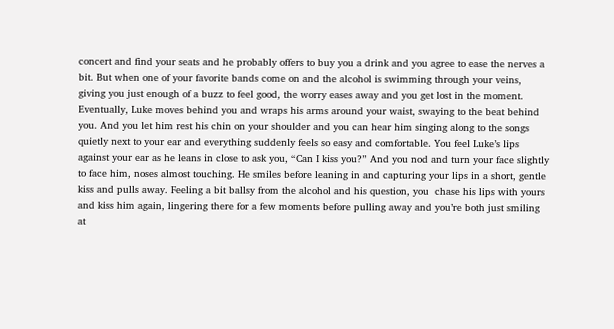concert and find your seats and he probably offers to buy you a drink and you agree to ease the nerves a bit. But when one of your favorite bands come on and the alcohol is swimming through your veins, giving you just enough of a buzz to feel good, the worry eases away and you get lost in the moment. Eventually, Luke moves behind you and wraps his arms around your waist, swaying to the beat behind you. And you let him rest his chin on your shoulder and you can hear him singing along to the songs quietly next to your ear and everything suddenly feels so easy and comfortable. You feel Luke’s lips against your ear as he leans in close to ask you, “Can I kiss you?” And you nod and turn your face slightly to face him, noses almost touching. He smiles before leaning in and capturing your lips in a short, gentle kiss and pulls away. Feeling a bit ballsy from the alcohol and his question, you  chase his lips with yours and kiss him again, lingering there for a few moments before pulling away and you’re both just smiling at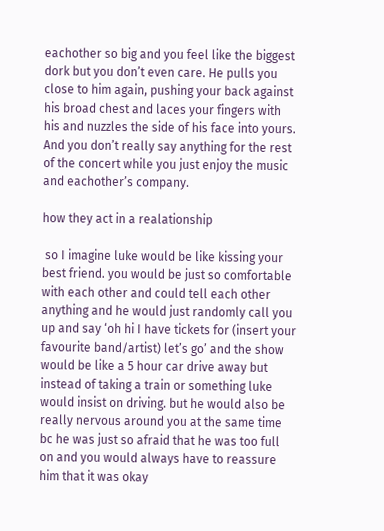eachother so big and you feel like the biggest dork but you don’t even care. He pulls you close to him again, pushing your back against his broad chest and laces your fingers with his and nuzzles the side of his face into yours. And you don’t really say anything for the rest of the concert while you just enjoy the music and eachother’s company.

how they act in a realationship

 so I imagine luke would be like kissing your best friend. you would be just so comfortable with each other and could tell each other anything and he would just randomly call you up and say ‘oh hi I have tickets for (insert your favourite band/artist) let’s go’ and the show would be like a 5 hour car drive away but instead of taking a train or something luke would insist on driving. but he would also be really nervous around you at the same time bc he was just so afraid that he was too full on and you would always have to reassure him that it was okay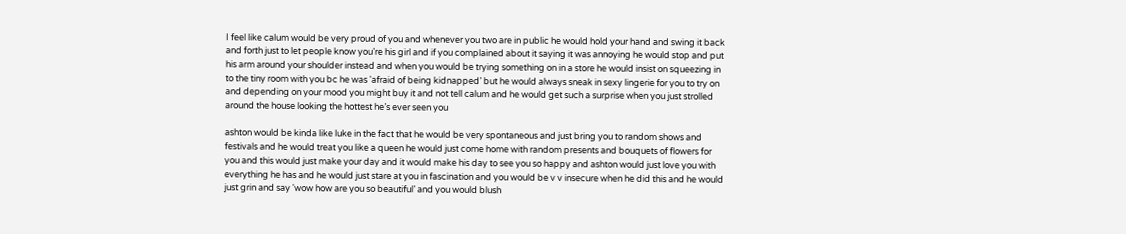I feel like calum would be very proud of you and whenever you two are in public he would hold your hand and swing it back and forth just to let people know you’re his girl and if you complained about it saying it was annoying he would stop and put his arm around your shoulder instead and when you would be trying something on in a store he would insist on squeezing in to the tiny room with you bc he was 'afraid of being kidnapped’ but he would always sneak in sexy lingerie for you to try on and depending on your mood you might buy it and not tell calum and he would get such a surprise when you just strolled around the house looking the hottest he’s ever seen you

ashton would be kinda like luke in the fact that he would be very spontaneous and just bring you to random shows and festivals and he would treat you like a queen he would just come home with random presents and bouquets of flowers for you and this would just make your day and it would make his day to see you so happy and ashton would just love you with everything he has and he would just stare at you in fascination and you would be v v insecure when he did this and he would just grin and say 'wow how are you so beautiful’ and you would blush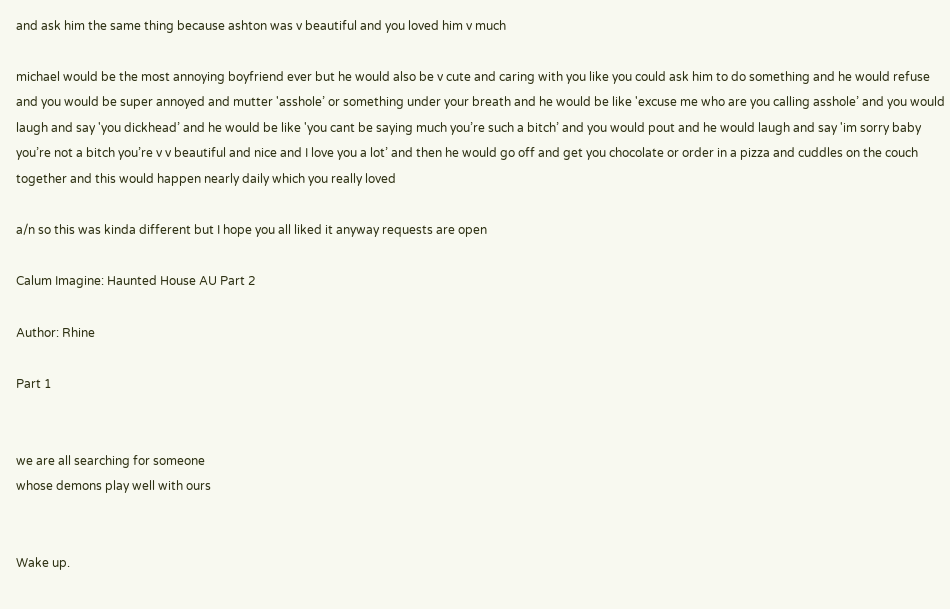and ask him the same thing because ashton was v beautiful and you loved him v much

michael would be the most annoying boyfriend ever but he would also be v cute and caring with you like you could ask him to do something and he would refuse and you would be super annoyed and mutter 'asshole’ or something under your breath and he would be like 'excuse me who are you calling asshole’ and you would laugh and say 'you dickhead’ and he would be like 'you cant be saying much you’re such a bitch’ and you would pout and he would laugh and say 'im sorry baby you’re not a bitch you’re v v beautiful and nice and I love you a lot’ and then he would go off and get you chocolate or order in a pizza and cuddles on the couch together and this would happen nearly daily which you really loved

a/n so this was kinda different but I hope you all liked it anyway requests are open

Calum Imagine: Haunted House AU Part 2

Author: Rhine

Part 1


we are all searching for someone
whose demons play well with ours


Wake up.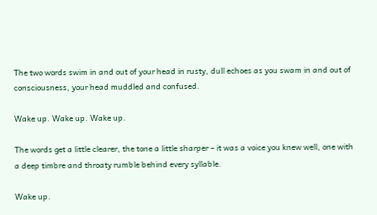The two words swim in and out of your head in rusty, dull echoes as you swam in and out of consciousness, your head muddled and confused.

Wake up. Wake up. Wake up.

The words get a little clearer, the tone a little sharper – it was a voice you knew well, one with a deep timbre and throaty rumble behind every syllable.

Wake up.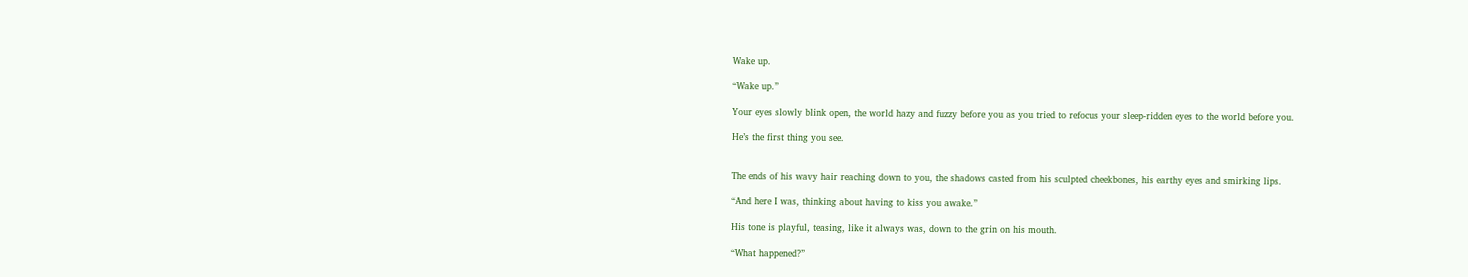Wake up.

“Wake up.”

Your eyes slowly blink open, the world hazy and fuzzy before you as you tried to refocus your sleep-ridden eyes to the world before you.

He’s the first thing you see.


The ends of his wavy hair reaching down to you, the shadows casted from his sculpted cheekbones, his earthy eyes and smirking lips.

“And here I was, thinking about having to kiss you awake.”

His tone is playful, teasing, like it always was, down to the grin on his mouth.

“What happened?”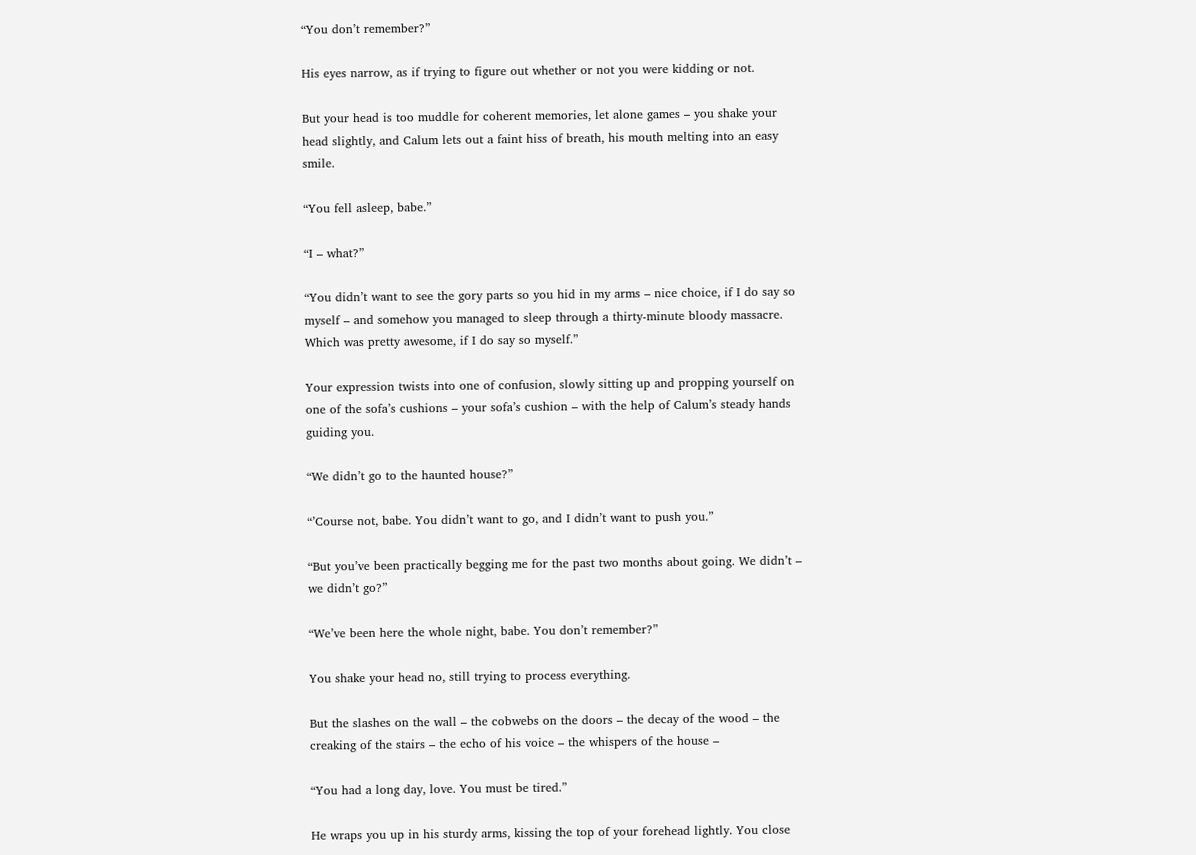“You don’t remember?”

His eyes narrow, as if trying to figure out whether or not you were kidding or not.

But your head is too muddle for coherent memories, let alone games – you shake your head slightly, and Calum lets out a faint hiss of breath, his mouth melting into an easy smile.

“You fell asleep, babe.”

“I – what?”

“You didn’t want to see the gory parts so you hid in my arms – nice choice, if I do say so myself – and somehow you managed to sleep through a thirty-minute bloody massacre. Which was pretty awesome, if I do say so myself.”

Your expression twists into one of confusion, slowly sitting up and propping yourself on one of the sofa’s cushions – your sofa’s cushion – with the help of Calum’s steady hands guiding you.

“We didn’t go to the haunted house?”

“’Course not, babe. You didn’t want to go, and I didn’t want to push you.”

“But you’ve been practically begging me for the past two months about going. We didn’t – we didn’t go?”

“We’ve been here the whole night, babe. You don’t remember?”

You shake your head no, still trying to process everything.

But the slashes on the wall – the cobwebs on the doors – the decay of the wood – the creaking of the stairs – the echo of his voice – the whispers of the house –

“You had a long day, love. You must be tired.”

He wraps you up in his sturdy arms, kissing the top of your forehead lightly. You close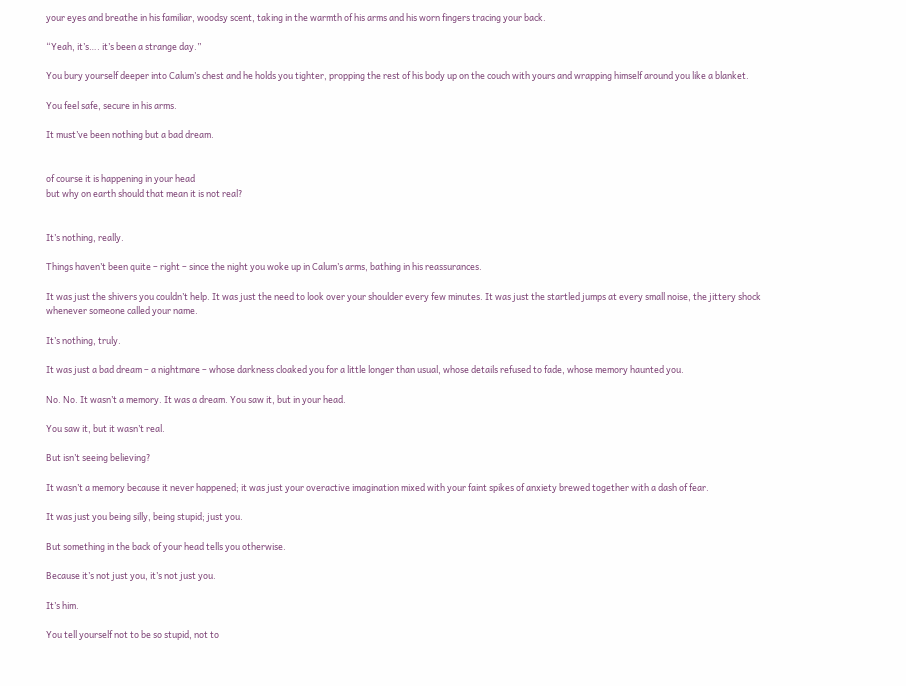your eyes and breathe in his familiar, woodsy scent, taking in the warmth of his arms and his worn fingers tracing your back.

“Yeah, it’s…. it’s been a strange day.”

You bury yourself deeper into Calum’s chest and he holds you tighter, propping the rest of his body up on the couch with yours and wrapping himself around you like a blanket.

You feel safe, secure in his arms.

It must’ve been nothing but a bad dream.


of course it is happening in your head
but why on earth should that mean it is not real?


It’s nothing, really.

Things haven’t been quite – right – since the night you woke up in Calum’s arms, bathing in his reassurances.

It was just the shivers you couldn’t help. It was just the need to look over your shoulder every few minutes. It was just the startled jumps at every small noise, the jittery shock whenever someone called your name.

It’s nothing, truly.

It was just a bad dream – a nightmare – whose darkness cloaked you for a little longer than usual, whose details refused to fade, whose memory haunted you.

No. No. It wasn’t a memory. It was a dream. You saw it, but in your head.

You saw it, but it wasn’t real.

But isn’t seeing believing?

It wasn’t a memory because it never happened; it was just your overactive imagination mixed with your faint spikes of anxiety brewed together with a dash of fear.

It was just you being silly, being stupid; just you.

But something in the back of your head tells you otherwise.

Because it’s not just you, it’s not just you.

It’s him.

You tell yourself not to be so stupid, not to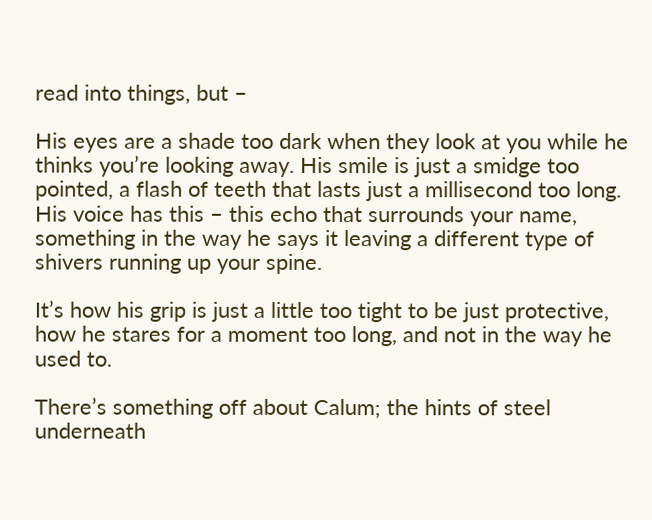read into things, but –

His eyes are a shade too dark when they look at you while he thinks you’re looking away. His smile is just a smidge too pointed, a flash of teeth that lasts just a millisecond too long. His voice has this – this echo that surrounds your name, something in the way he says it leaving a different type of shivers running up your spine.

It’s how his grip is just a little too tight to be just protective, how he stares for a moment too long, and not in the way he used to.

There’s something off about Calum; the hints of steel underneath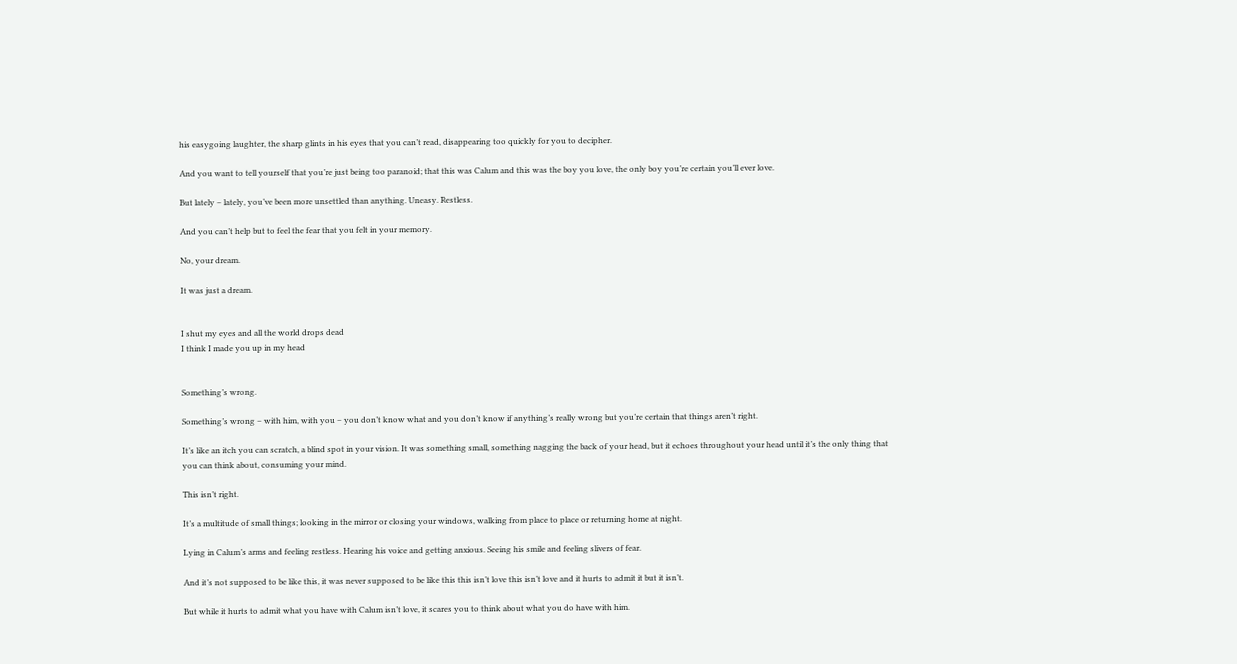his easygoing laughter, the sharp glints in his eyes that you can’t read, disappearing too quickly for you to decipher.

And you want to tell yourself that you’re just being too paranoid; that this was Calum and this was the boy you love, the only boy you’re certain you’ll ever love.

But lately – lately, you’ve been more unsettled than anything. Uneasy. Restless.

And you can’t help but to feel the fear that you felt in your memory.

No, your dream.

It was just a dream.


I shut my eyes and all the world drops dead
I think I made you up in my head


Something’s wrong.

Something’s wrong – with him, with you – you don’t know what and you don’t know if anything’s really wrong but you’re certain that things aren’t right.

It’s like an itch you can scratch, a blind spot in your vision. It was something small, something nagging the back of your head, but it echoes throughout your head until it’s the only thing that you can think about, consuming your mind.

This isn’t right.

It’s a multitude of small things; looking in the mirror or closing your windows, walking from place to place or returning home at night.

Lying in Calum’s arms and feeling restless. Hearing his voice and getting anxious. Seeing his smile and feeling slivers of fear.

And it’s not supposed to be like this, it was never supposed to be like this this isn’t love this isn’t love and it hurts to admit it but it isn’t.

But while it hurts to admit what you have with Calum isn’t love, it scares you to think about what you do have with him.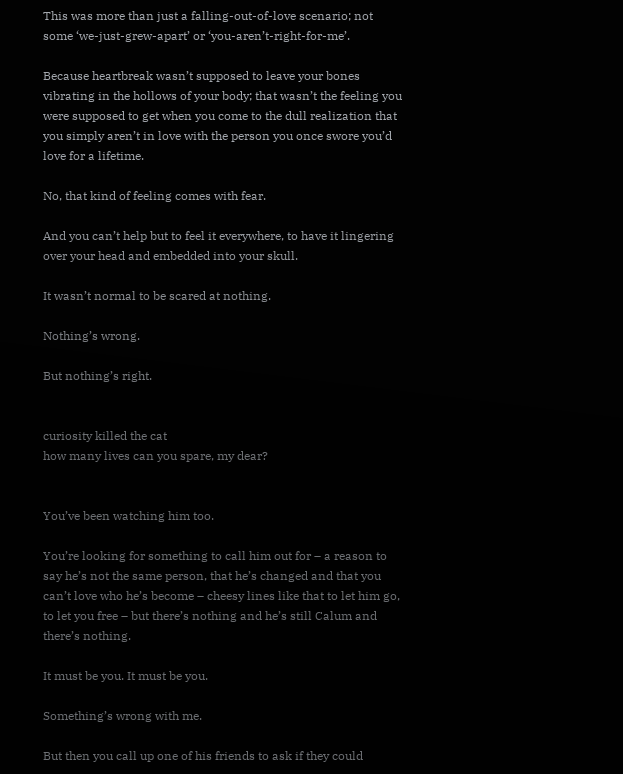This was more than just a falling-out-of-love scenario; not some ‘we-just-grew-apart’ or ‘you-aren’t-right-for-me’.

Because heartbreak wasn’t supposed to leave your bones vibrating in the hollows of your body; that wasn’t the feeling you were supposed to get when you come to the dull realization that you simply aren’t in love with the person you once swore you’d love for a lifetime.

No, that kind of feeling comes with fear.

And you can’t help but to feel it everywhere, to have it lingering over your head and embedded into your skull.

It wasn’t normal to be scared at nothing.

Nothing’s wrong.

But nothing’s right.


curiosity killed the cat
how many lives can you spare, my dear?


You’ve been watching him too.

You’re looking for something to call him out for – a reason to say he’s not the same person, that he’s changed and that you can’t love who he’s become – cheesy lines like that to let him go, to let you free – but there’s nothing and he’s still Calum and there’s nothing.

It must be you. It must be you.

Something’s wrong with me.

But then you call up one of his friends to ask if they could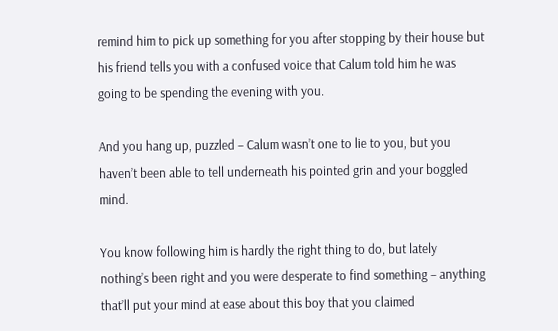remind him to pick up something for you after stopping by their house but his friend tells you with a confused voice that Calum told him he was going to be spending the evening with you.

And you hang up, puzzled – Calum wasn’t one to lie to you, but you haven’t been able to tell underneath his pointed grin and your boggled mind.

You know following him is hardly the right thing to do, but lately nothing’s been right and you were desperate to find something – anything that’ll put your mind at ease about this boy that you claimed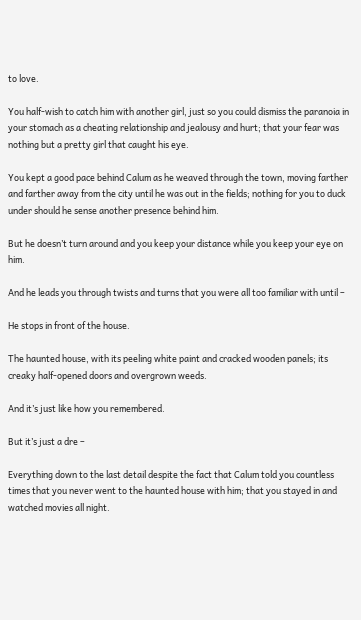to love.

You half-wish to catch him with another girl, just so you could dismiss the paranoia in your stomach as a cheating relationship and jealousy and hurt; that your fear was nothing but a pretty girl that caught his eye.

You kept a good pace behind Calum as he weaved through the town, moving farther and farther away from the city until he was out in the fields; nothing for you to duck under should he sense another presence behind him.

But he doesn’t turn around and you keep your distance while you keep your eye on him.

And he leads you through twists and turns that you were all too familiar with until –

He stops in front of the house.

The haunted house, with its peeling white paint and cracked wooden panels; its creaky half-opened doors and overgrown weeds.

And it’s just like how you remembered.

But it’s just a dre –

Everything down to the last detail despite the fact that Calum told you countless times that you never went to the haunted house with him; that you stayed in and watched movies all night.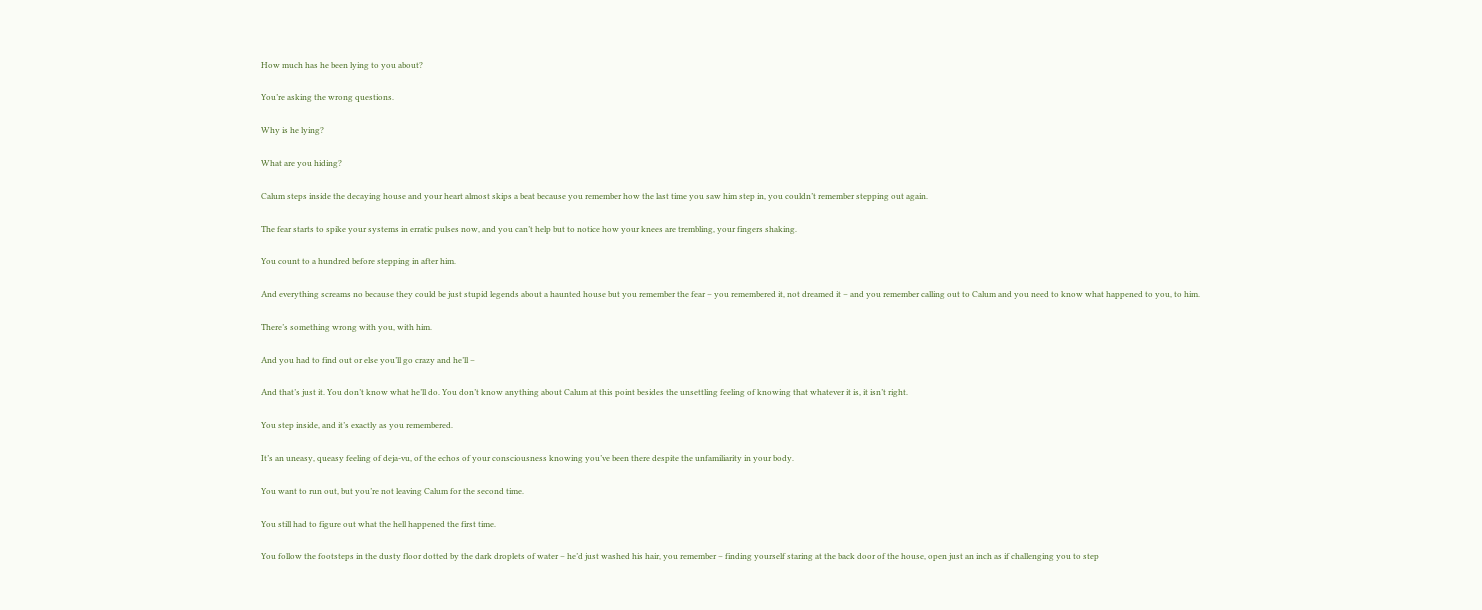How much has he been lying to you about?

You’re asking the wrong questions.

Why is he lying?

What are you hiding?

Calum steps inside the decaying house and your heart almost skips a beat because you remember how the last time you saw him step in, you couldn’t remember stepping out again.

The fear starts to spike your systems in erratic pulses now, and you can’t help but to notice how your knees are trembling, your fingers shaking.

You count to a hundred before stepping in after him.

And everything screams no because they could be just stupid legends about a haunted house but you remember the fear – you remembered it, not dreamed it – and you remember calling out to Calum and you need to know what happened to you, to him.

There’s something wrong with you, with him.

And you had to find out or else you’ll go crazy and he’ll –

And that’s just it. You don’t know what he’ll do. You don’t know anything about Calum at this point besides the unsettling feeling of knowing that whatever it is, it isn’t right.

You step inside, and it’s exactly as you remembered.

It’s an uneasy, queasy feeling of deja-vu, of the echos of your consciousness knowing you’ve been there despite the unfamiliarity in your body.

You want to run out, but you’re not leaving Calum for the second time.

You still had to figure out what the hell happened the first time.

You follow the footsteps in the dusty floor dotted by the dark droplets of water – he’d just washed his hair, you remember – finding yourself staring at the back door of the house, open just an inch as if challenging you to step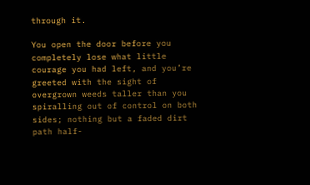through it.

You open the door before you completely lose what little courage you had left, and you’re greeted with the sight of overgrown weeds taller than you spiralling out of control on both sides; nothing but a faded dirt path half-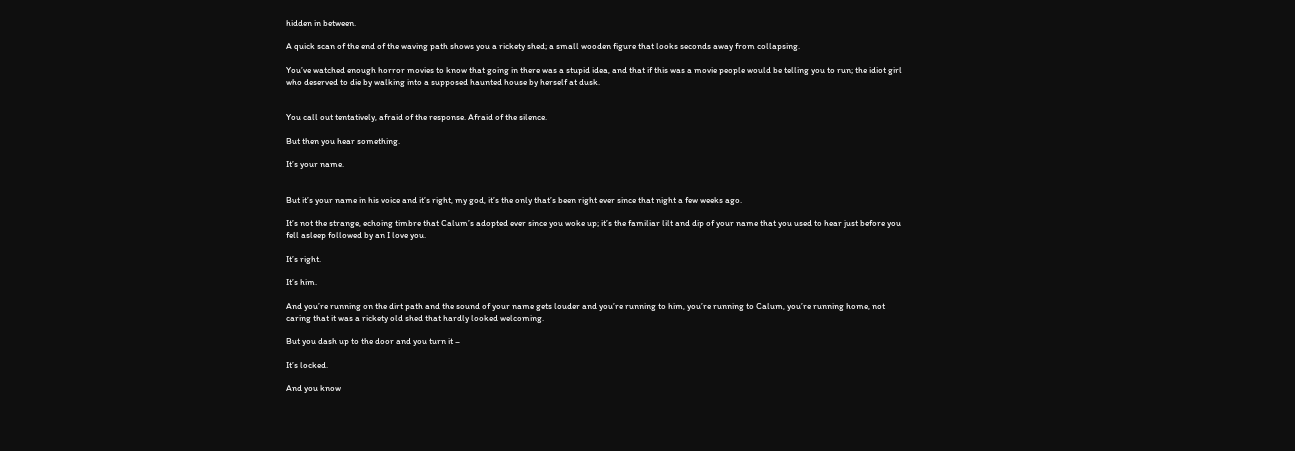hidden in between.

A quick scan of the end of the waving path shows you a rickety shed; a small wooden figure that looks seconds away from collapsing.

You’ve watched enough horror movies to know that going in there was a stupid idea, and that if this was a movie people would be telling you to run; the idiot girl who deserved to die by walking into a supposed haunted house by herself at dusk.


You call out tentatively, afraid of the response. Afraid of the silence.

But then you hear something.

It’s your name.


But it’s your name in his voice and it’s right, my god, it’s the only that’s been right ever since that night a few weeks ago.

It’s not the strange, echoing timbre that Calum’s adopted ever since you woke up; it’s the familiar lilt and dip of your name that you used to hear just before you fell asleep followed by an I love you.

It’s right.

It’s him.

And you’re running on the dirt path and the sound of your name gets louder and you’re running to him, you’re running to Calum, you’re running home, not caring that it was a rickety old shed that hardly looked welcoming.

But you dash up to the door and you turn it –

It’s locked.

And you know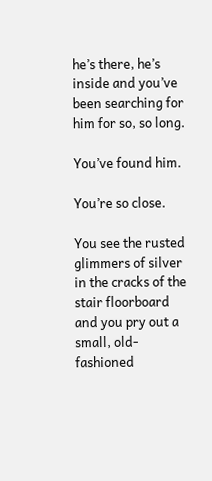he’s there, he’s inside and you’ve been searching for him for so, so long.

You’ve found him.

You’re so close.

You see the rusted glimmers of silver in the cracks of the stair floorboard and you pry out a small, old-fashioned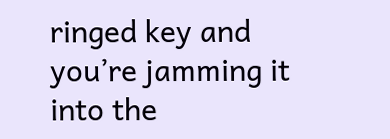ringed key and you’re jamming it into the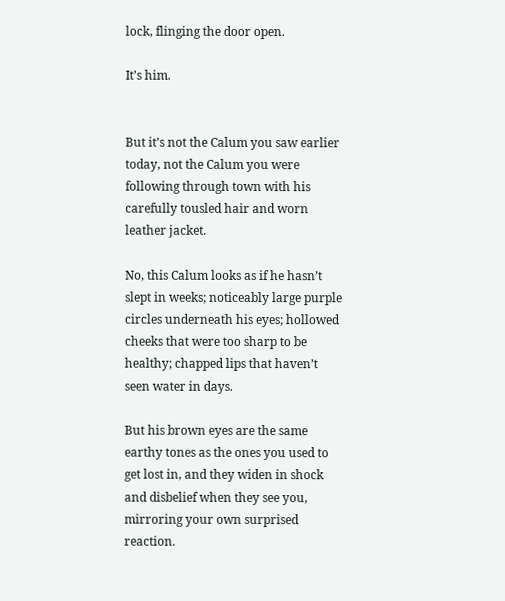lock, flinging the door open.

It’s him.


But it’s not the Calum you saw earlier today, not the Calum you were following through town with his carefully tousled hair and worn leather jacket.

No, this Calum looks as if he hasn’t slept in weeks; noticeably large purple circles underneath his eyes; hollowed cheeks that were too sharp to be healthy; chapped lips that haven’t seen water in days.

But his brown eyes are the same earthy tones as the ones you used to get lost in, and they widen in shock and disbelief when they see you, mirroring your own surprised reaction.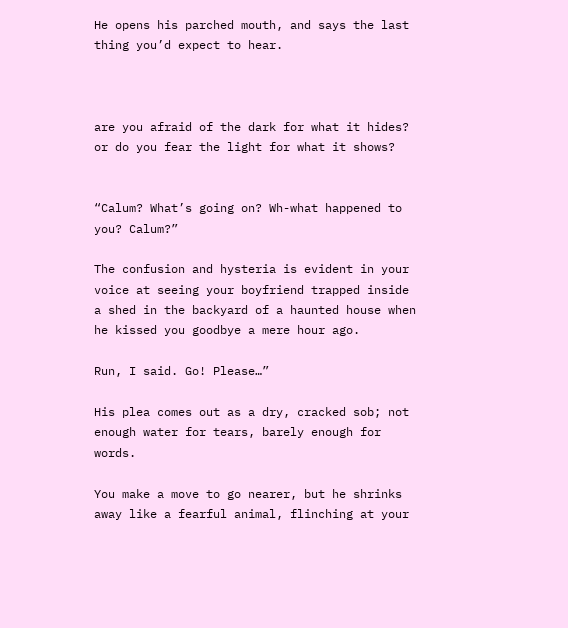He opens his parched mouth, and says the last thing you’d expect to hear.



are you afraid of the dark for what it hides?
or do you fear the light for what it shows?


“Calum? What’s going on? Wh-what happened to you? Calum?”

The confusion and hysteria is evident in your voice at seeing your boyfriend trapped inside a shed in the backyard of a haunted house when he kissed you goodbye a mere hour ago.

Run, I said. Go! Please…”

His plea comes out as a dry, cracked sob; not enough water for tears, barely enough for words.

You make a move to go nearer, but he shrinks away like a fearful animal, flinching at your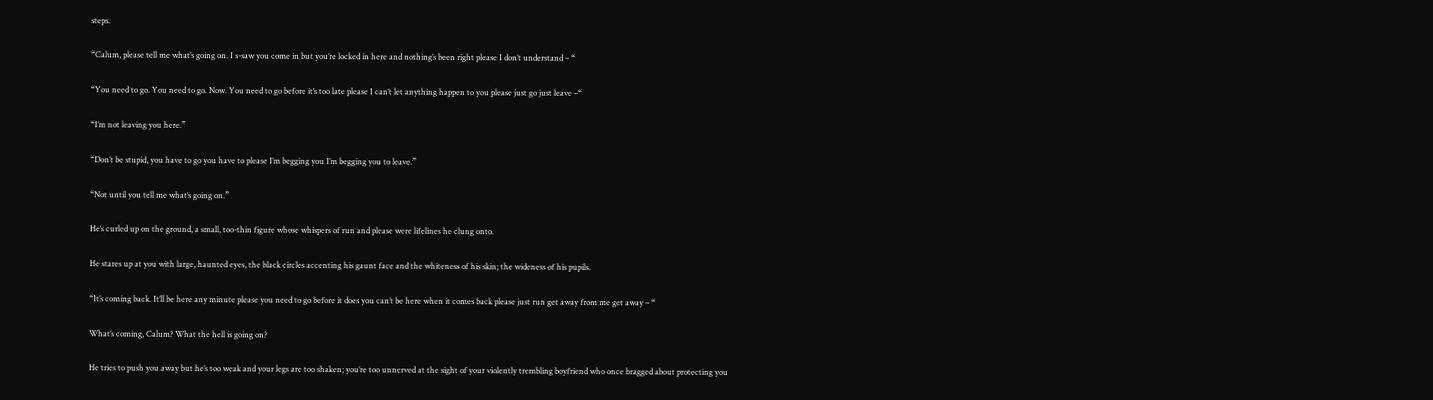steps.

“Calum, please tell me what’s going on. I s-saw you come in but you’re locked in here and nothing’s been right please I don’t understand – “

“You need to go. You need to go. Now. You need to go before it’s too late please I can’t let anything happen to you please just go just leave –“

“I’m not leaving you here.”

“Don’t be stupid, you have to go you have to please I’m begging you I’m begging you to leave.”

“Not until you tell me what’s going on.”

He’s curled up on the ground, a small, too-thin figure whose whispers of run and please were lifelines he clung onto.

He stares up at you with large, haunted eyes, the black circles accenting his gaunt face and the whiteness of his skin; the wideness of his pupils.

“It’s coming back. It’ll be here any minute please you need to go before it does you can’t be here when it comes back please just run get away from me get away – “

What’s coming, Calum? What the hell is going on?

He tries to push you away but he’s too weak and your legs are too shaken; you’re too unnerved at the sight of your violently trembling boyfriend who once bragged about protecting you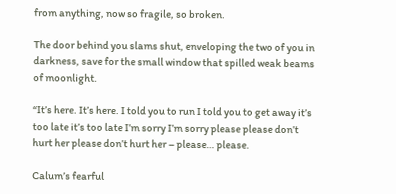from anything, now so fragile, so broken.

The door behind you slams shut, enveloping the two of you in darkness, save for the small window that spilled weak beams of moonlight.

“It’s here. It’s here. I told you to run I told you to get away it’s too late it’s too late I’m sorry I’m sorry please please don’t hurt her please don’t hurt her – please… please.

Calum’s fearful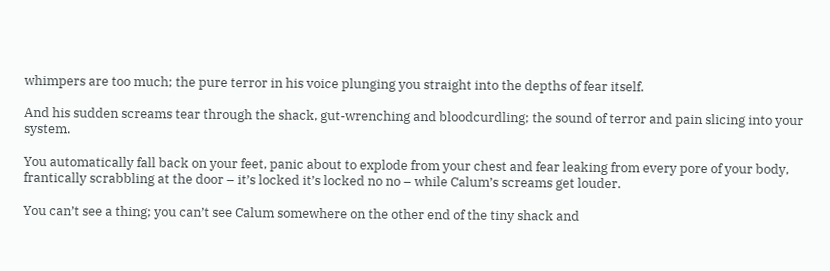whimpers are too much; the pure terror in his voice plunging you straight into the depths of fear itself.

And his sudden screams tear through the shack, gut-wrenching and bloodcurdling; the sound of terror and pain slicing into your system.

You automatically fall back on your feet, panic about to explode from your chest and fear leaking from every pore of your body, frantically scrabbling at the door – it’s locked it’s locked no no – while Calum’s screams get louder.

You can’t see a thing; you can’t see Calum somewhere on the other end of the tiny shack and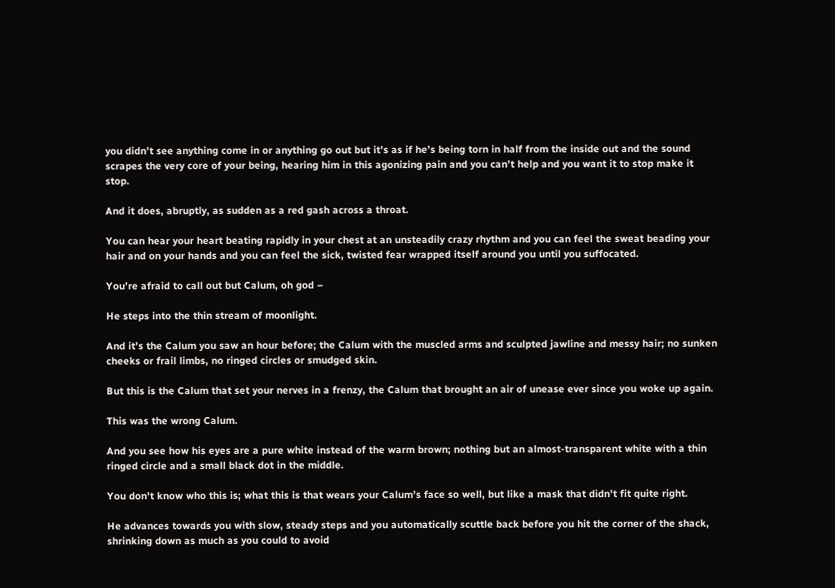you didn’t see anything come in or anything go out but it’s as if he’s being torn in half from the inside out and the sound scrapes the very core of your being, hearing him in this agonizing pain and you can’t help and you want it to stop make it stop.

And it does, abruptly, as sudden as a red gash across a throat.

You can hear your heart beating rapidly in your chest at an unsteadily crazy rhythm and you can feel the sweat beading your hair and on your hands and you can feel the sick, twisted fear wrapped itself around you until you suffocated.

You’re afraid to call out but Calum, oh god –

He steps into the thin stream of moonlight.

And it’s the Calum you saw an hour before; the Calum with the muscled arms and sculpted jawline and messy hair; no sunken cheeks or frail limbs, no ringed circles or smudged skin.

But this is the Calum that set your nerves in a frenzy, the Calum that brought an air of unease ever since you woke up again.

This was the wrong Calum.

And you see how his eyes are a pure white instead of the warm brown; nothing but an almost-transparent white with a thin ringed circle and a small black dot in the middle.

You don’t know who this is; what this is that wears your Calum’s face so well, but like a mask that didn’t fit quite right.

He advances towards you with slow, steady steps and you automatically scuttle back before you hit the corner of the shack, shrinking down as much as you could to avoid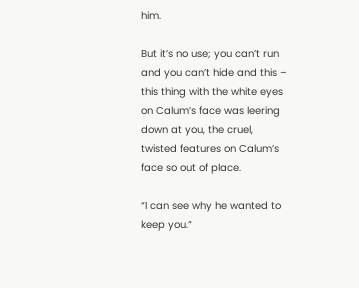him.

But it’s no use; you can’t run and you can’t hide and this – this thing with the white eyes on Calum’s face was leering down at you, the cruel, twisted features on Calum’s face so out of place.

“I can see why he wanted to keep you.”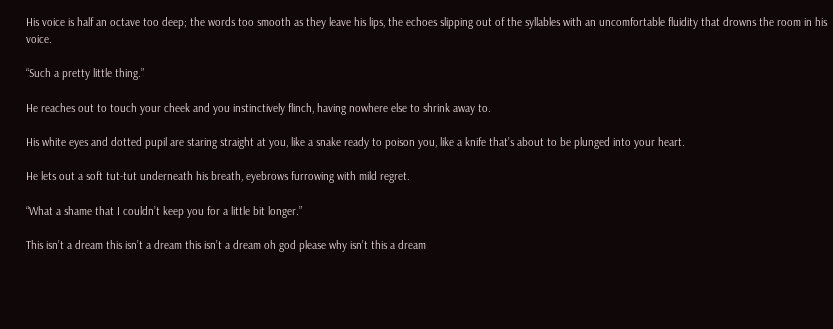His voice is half an octave too deep; the words too smooth as they leave his lips, the echoes slipping out of the syllables with an uncomfortable fluidity that drowns the room in his voice.

“Such a pretty little thing.”

He reaches out to touch your cheek and you instinctively flinch, having nowhere else to shrink away to.

His white eyes and dotted pupil are staring straight at you, like a snake ready to poison you, like a knife that’s about to be plunged into your heart.

He lets out a soft tut-tut underneath his breath, eyebrows furrowing with mild regret.

“What a shame that I couldn’t keep you for a little bit longer.”

This isn’t a dream this isn’t a dream this isn’t a dream oh god please why isn’t this a dream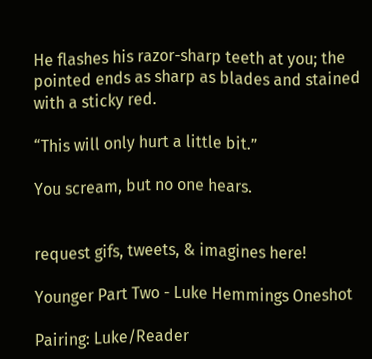He flashes his razor-sharp teeth at you; the pointed ends as sharp as blades and stained with a sticky red.

“This will only hurt a little bit.”

You scream, but no one hears.


request gifs, tweets, & imagines here!

Younger Part Two - Luke Hemmings Oneshot

Pairing: Luke/Reader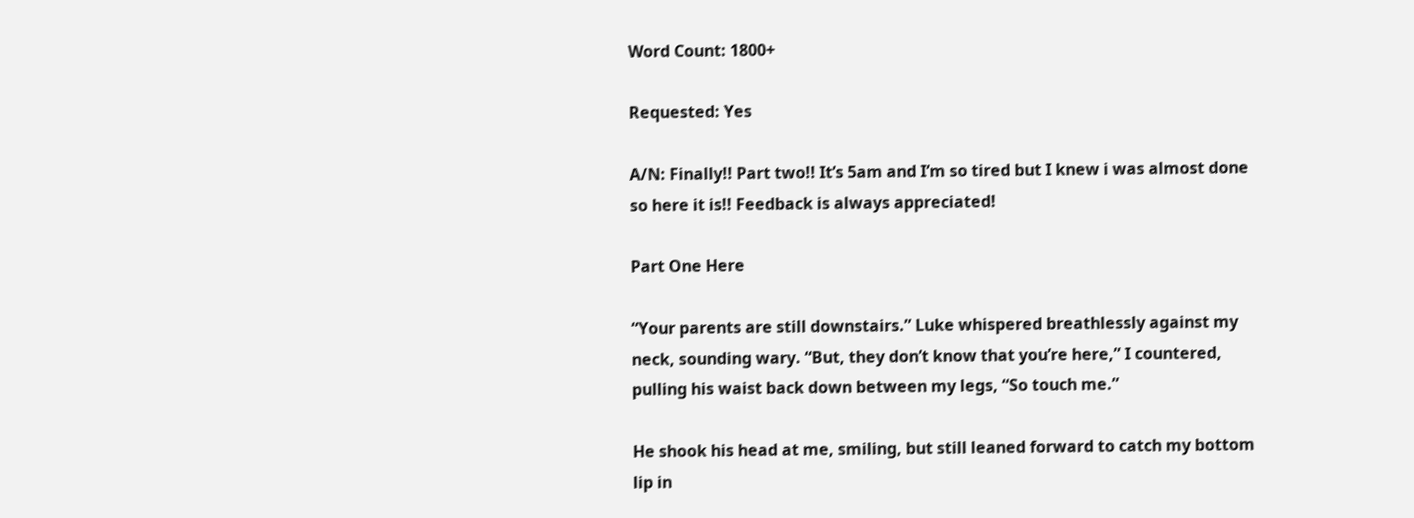Word Count: 1800+

Requested: Yes

A/N: Finally!! Part two!! It’s 5am and I’m so tired but I knew i was almost done so here it is!! Feedback is always appreciated!

Part One Here

“Your parents are still downstairs.” Luke whispered breathlessly against my neck, sounding wary. “But, they don’t know that you’re here,” I countered, pulling his waist back down between my legs, “So touch me.”

He shook his head at me, smiling, but still leaned forward to catch my bottom lip in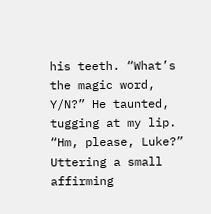his teeth. “What’s the magic word, Y/N?” He taunted, tugging at my lip. “Hm, please, Luke?” Uttering a small affirming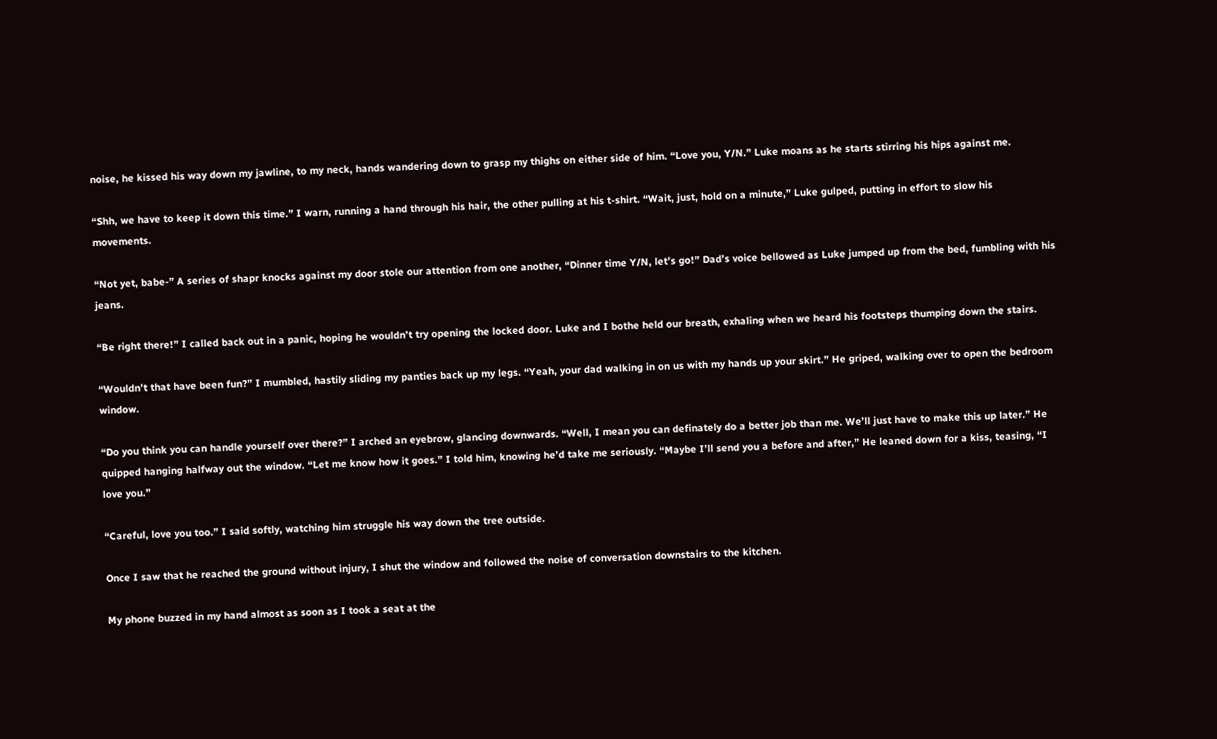noise, he kissed his way down my jawline, to my neck, hands wandering down to grasp my thighs on either side of him. “Love you, Y/N.” Luke moans as he starts stirring his hips against me.

“Shh, we have to keep it down this time.” I warn, running a hand through his hair, the other pulling at his t-shirt. “Wait, just, hold on a minute,” Luke gulped, putting in effort to slow his movements.

“Not yet, babe-” A series of shapr knocks against my door stole our attention from one another, “Dinner time Y/N, let’s go!” Dad’s voice bellowed as Luke jumped up from the bed, fumbling with his jeans.

“Be right there!” I called back out in a panic, hoping he wouldn’t try opening the locked door. Luke and I bothe held our breath, exhaling when we heard his footsteps thumping down the stairs.

“Wouldn’t that have been fun?” I mumbled, hastily sliding my panties back up my legs. “Yeah, your dad walking in on us with my hands up your skirt.” He griped, walking over to open the bedroom window.

“Do you think you can handle yourself over there?” I arched an eyebrow, glancing downwards. “Well, I mean you can definately do a better job than me. We’ll just have to make this up later.” He quipped hanging halfway out the window. “Let me know how it goes.” I told him, knowing he’d take me seriously. “Maybe I’ll send you a before and after,” He leaned down for a kiss, teasing, “I love you.”

“Careful, love you too.” I said softly, watching him struggle his way down the tree outside.

Once I saw that he reached the ground without injury, I shut the window and followed the noise of conversation downstairs to the kitchen.

My phone buzzed in my hand almost as soon as I took a seat at the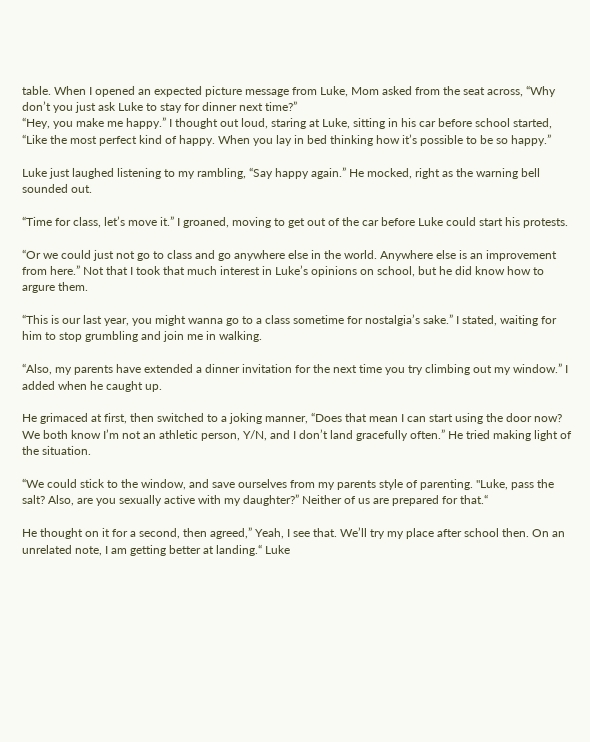table. When I opened an expected picture message from Luke, Mom asked from the seat across, “Why don’t you just ask Luke to stay for dinner next time?”
“Hey, you make me happy.” I thought out loud, staring at Luke, sitting in his car before school started, “Like the most perfect kind of happy. When you lay in bed thinking how it’s possible to be so happy.”

Luke just laughed listening to my rambling, “Say happy again.” He mocked, right as the warning bell sounded out.

“Time for class, let’s move it.” I groaned, moving to get out of the car before Luke could start his protests.

“Or we could just not go to class and go anywhere else in the world. Anywhere else is an improvement from here.” Not that I took that much interest in Luke’s opinions on school, but he did know how to argure them.

“This is our last year, you might wanna go to a class sometime for nostalgia’s sake.” I stated, waiting for him to stop grumbling and join me in walking.

“Also, my parents have extended a dinner invitation for the next time you try climbing out my window.” I added when he caught up.

He grimaced at first, then switched to a joking manner, “Does that mean I can start using the door now? We both know I’m not an athletic person, Y/N, and I don’t land gracefully often.” He tried making light of the situation.

“We could stick to the window, and save ourselves from my parents style of parenting. "Luke, pass the salt? Also, are you sexually active with my daughter?” Neither of us are prepared for that.“

He thought on it for a second, then agreed,” Yeah, I see that. We’ll try my place after school then. On an unrelated note, I am getting better at landing.“ Luke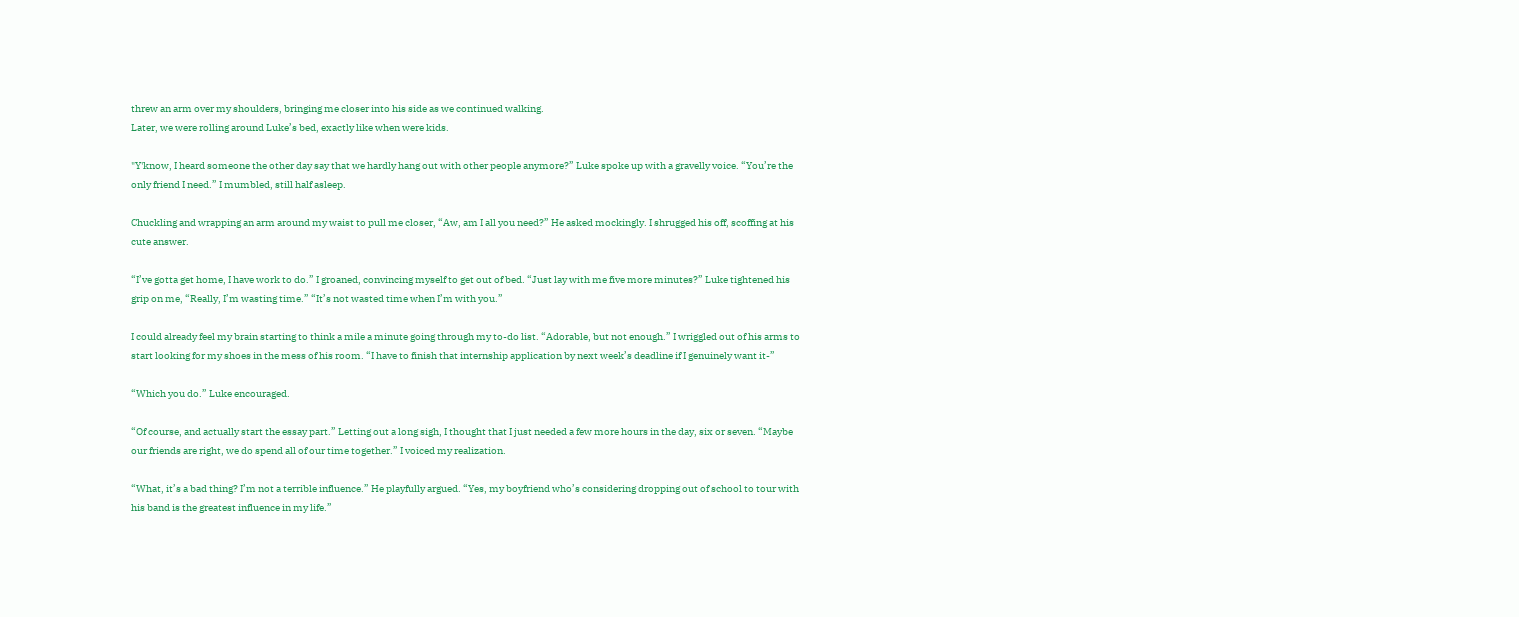threw an arm over my shoulders, bringing me closer into his side as we continued walking.
Later, we were rolling around Luke’s bed, exactly like when were kids.

"Y'know, I heard someone the other day say that we hardly hang out with other people anymore?” Luke spoke up with a gravelly voice. “You’re the only friend I need.” I mumbled, still half asleep.

Chuckling and wrapping an arm around my waist to pull me closer, “Aw, am I all you need?” He asked mockingly. I shrugged his off, scoffing at his cute answer.

“I’ve gotta get home, I have work to do.” I groaned, convincing myself to get out of bed. “Just lay with me five more minutes?” Luke tightened his grip on me, “Really, I’m wasting time.” “It’s not wasted time when I’m with you.”

I could already feel my brain starting to think a mile a minute going through my to-do list. “Adorable, but not enough.” I wriggled out of his arms to start looking for my shoes in the mess of his room. “I have to finish that internship application by next week’s deadline if I genuinely want it-”

“Which you do.” Luke encouraged.

“Of course, and actually start the essay part.” Letting out a long sigh, I thought that I just needed a few more hours in the day, six or seven. “Maybe our friends are right, we do spend all of our time together.” I voiced my realization.

“What, it’s a bad thing? I’m not a terrible influence.” He playfully argued. “Yes, my boyfriend who’s considering dropping out of school to tour with his band is the greatest influence in my life.”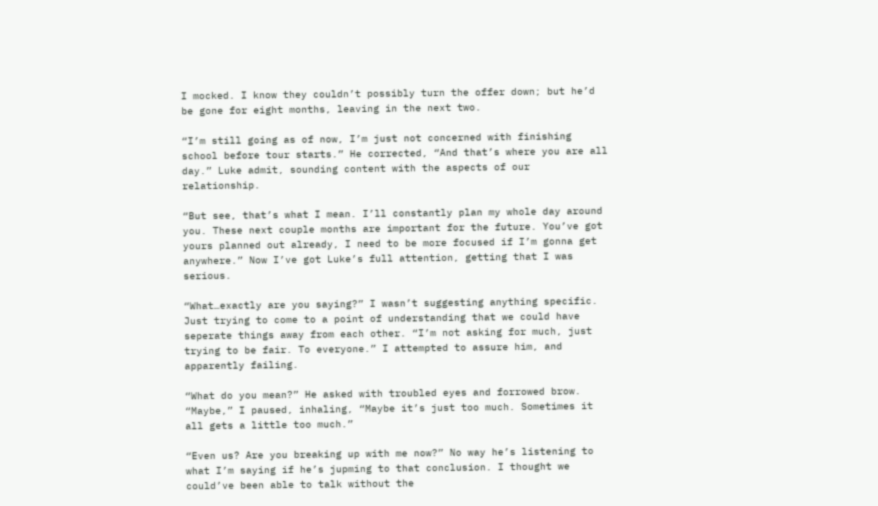I mocked. I know they couldn’t possibly turn the offer down; but he’d be gone for eight months, leaving in the next two.

“I’m still going as of now, I’m just not concerned with finishing school before tour starts.” He corrected, “And that’s where you are all day.” Luke admit, sounding content with the aspects of our relationship.

“But see, that’s what I mean. I’ll constantly plan my whole day around you. These next couple months are important for the future. You’ve got yours planned out already, I need to be more focused if I’m gonna get anywhere.” Now I’ve got Luke’s full attention, getting that I was serious.

“What…exactly are you saying?” I wasn’t suggesting anything specific. Just trying to come to a point of understanding that we could have seperate things away from each other. “I’m not asking for much, just trying to be fair. To everyone.” I attempted to assure him, and apparently failing.

“What do you mean?” He asked with troubled eyes and forrowed brow. “Maybe,” I paused, inhaling, “Maybe it’s just too much. Sometimes it all gets a little too much.”

“Even us? Are you breaking up with me now?” No way he’s listening to what I’m saying if he’s jupming to that conclusion. I thought we could’ve been able to talk without the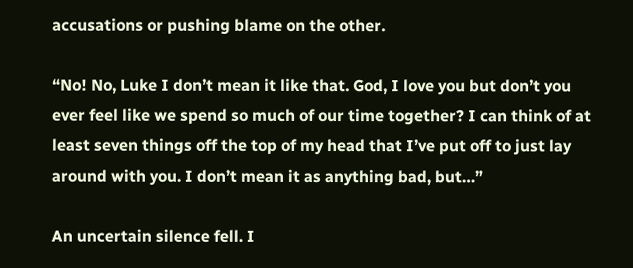accusations or pushing blame on the other.

“No! No, Luke I don’t mean it like that. God, I love you but don’t you ever feel like we spend so much of our time together? I can think of at least seven things off the top of my head that I’ve put off to just lay around with you. I don’t mean it as anything bad, but…”

An uncertain silence fell. I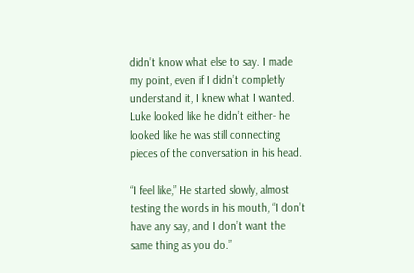didn’t know what else to say. I made my point, even if I didn’t completly understand it, I knew what I wanted. Luke looked like he didn’t either- he looked like he was still connecting pieces of the conversation in his head.

“I feel like,” He started slowly, almost testing the words in his mouth, “I don’t have any say, and I don’t want the same thing as you do.”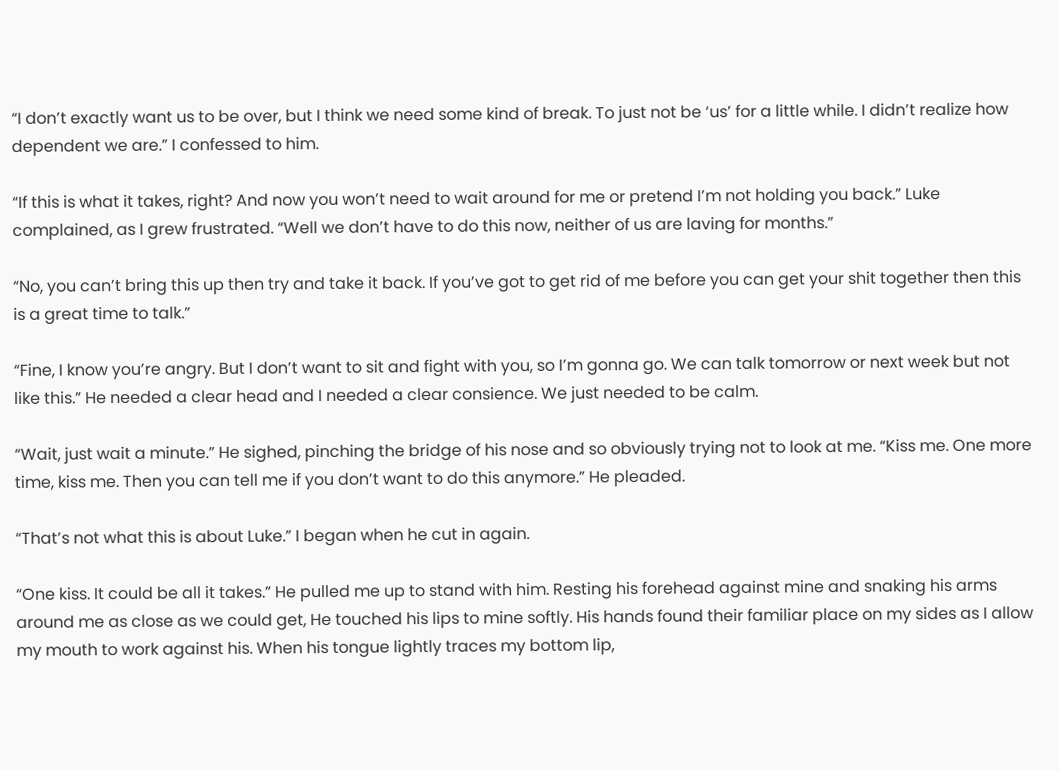“I don’t exactly want us to be over, but I think we need some kind of break. To just not be ‘us’ for a little while. I didn’t realize how dependent we are.” I confessed to him.

“If this is what it takes, right? And now you won’t need to wait around for me or pretend I’m not holding you back.” Luke complained, as I grew frustrated. “Well we don’t have to do this now, neither of us are laving for months.”

“No, you can’t bring this up then try and take it back. If you’ve got to get rid of me before you can get your shit together then this is a great time to talk.”

“Fine, I know you’re angry. But I don’t want to sit and fight with you, so I’m gonna go. We can talk tomorrow or next week but not like this.” He needed a clear head and I needed a clear consience. We just needed to be calm.

“Wait, just wait a minute.” He sighed, pinching the bridge of his nose and so obviously trying not to look at me. “Kiss me. One more time, kiss me. Then you can tell me if you don’t want to do this anymore.” He pleaded.

“That’s not what this is about Luke.” I began when he cut in again.

“One kiss. It could be all it takes.” He pulled me up to stand with him. Resting his forehead against mine and snaking his arms around me as close as we could get, He touched his lips to mine softly. His hands found their familiar place on my sides as I allow my mouth to work against his. When his tongue lightly traces my bottom lip,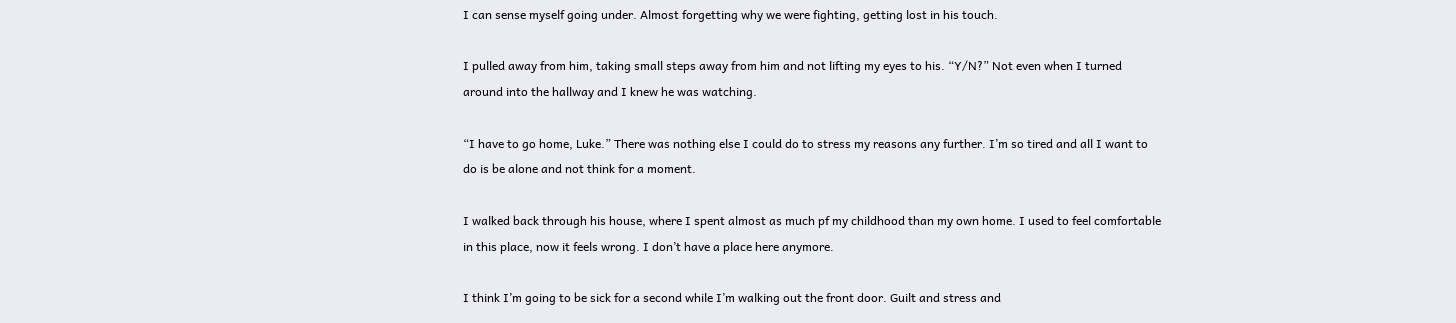I can sense myself going under. Almost forgetting why we were fighting, getting lost in his touch.

I pulled away from him, taking small steps away from him and not lifting my eyes to his. “Y/N?” Not even when I turned around into the hallway and I knew he was watching.

“I have to go home, Luke.” There was nothing else I could do to stress my reasons any further. I’m so tired and all I want to do is be alone and not think for a moment.

I walked back through his house, where I spent almost as much pf my childhood than my own home. I used to feel comfortable in this place, now it feels wrong. I don’t have a place here anymore.

I think I’m going to be sick for a second while I’m walking out the front door. Guilt and stress and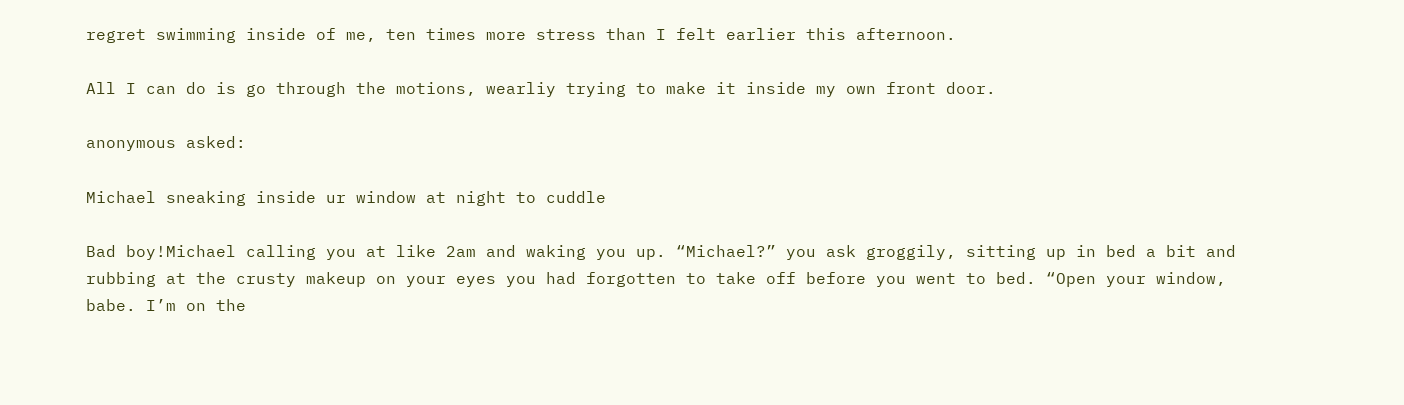regret swimming inside of me, ten times more stress than I felt earlier this afternoon.

All I can do is go through the motions, wearliy trying to make it inside my own front door.

anonymous asked:

Michael sneaking inside ur window at night to cuddle

Bad boy!Michael calling you at like 2am and waking you up. “Michael?” you ask groggily, sitting up in bed a bit and rubbing at the crusty makeup on your eyes you had forgotten to take off before you went to bed. “Open your window, babe. I’m on the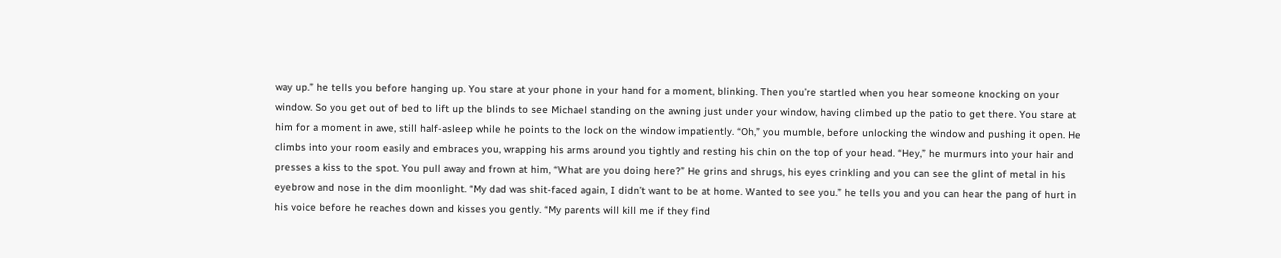way up.” he tells you before hanging up. You stare at your phone in your hand for a moment, blinking. Then you’re startled when you hear someone knocking on your window. So you get out of bed to lift up the blinds to see Michael standing on the awning just under your window, having climbed up the patio to get there. You stare at him for a moment in awe, still half-asleep while he points to the lock on the window impatiently. “Oh,” you mumble, before unlocking the window and pushing it open. He climbs into your room easily and embraces you, wrapping his arms around you tightly and resting his chin on the top of your head. “Hey,” he murmurs into your hair and presses a kiss to the spot. You pull away and frown at him, “What are you doing here?” He grins and shrugs, his eyes crinkling and you can see the glint of metal in his eyebrow and nose in the dim moonlight. “My dad was shit-faced again, I didn’t want to be at home. Wanted to see you.” he tells you and you can hear the pang of hurt in his voice before he reaches down and kisses you gently. “My parents will kill me if they find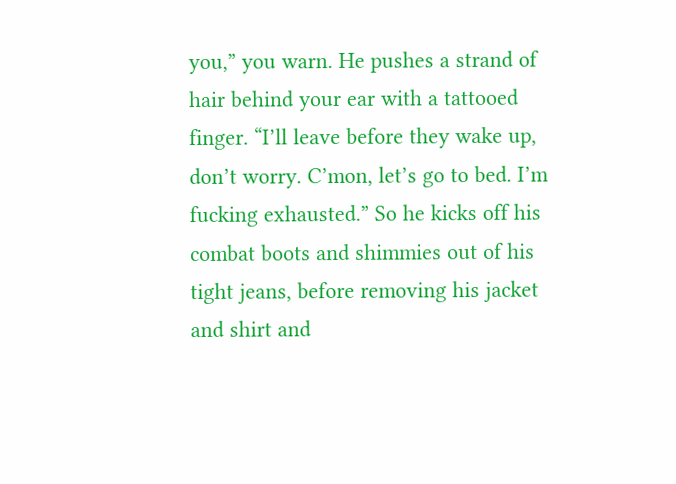you,” you warn. He pushes a strand of hair behind your ear with a tattooed finger. “I’ll leave before they wake up, don’t worry. C’mon, let’s go to bed. I’m fucking exhausted.” So he kicks off his combat boots and shimmies out of his tight jeans, before removing his jacket and shirt and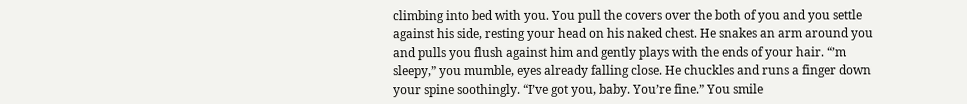climbing into bed with you. You pull the covers over the both of you and you settle against his side, resting your head on his naked chest. He snakes an arm around you and pulls you flush against him and gently plays with the ends of your hair. “’m sleepy,” you mumble, eyes already falling close. He chuckles and runs a finger down your spine soothingly. “I’ve got you, baby. You’re fine.” You smile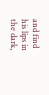and find his lips in the dark,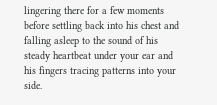lingering there for a few moments before settling back into his chest and falling asleep to the sound of his steady heartbeat under your ear and his fingers tracing patterns into your side.